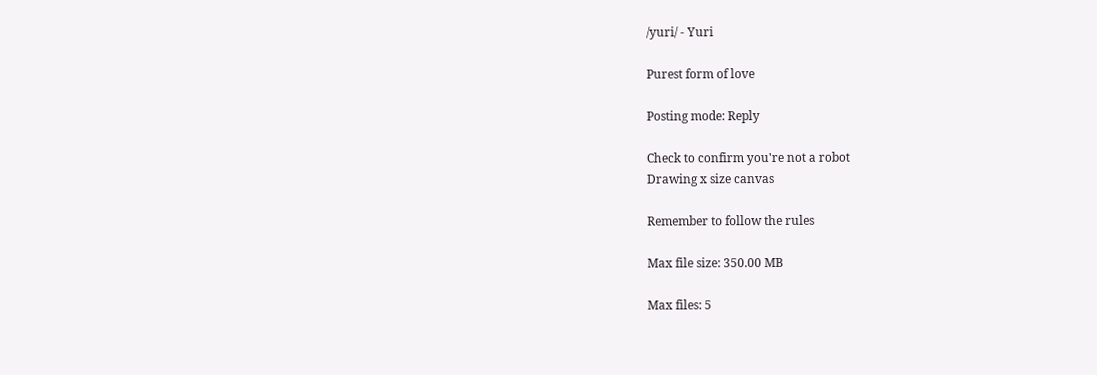/yuri/ - Yuri

Purest form of love

Posting mode: Reply

Check to confirm you're not a robot
Drawing x size canvas

Remember to follow the rules

Max file size: 350.00 MB

Max files: 5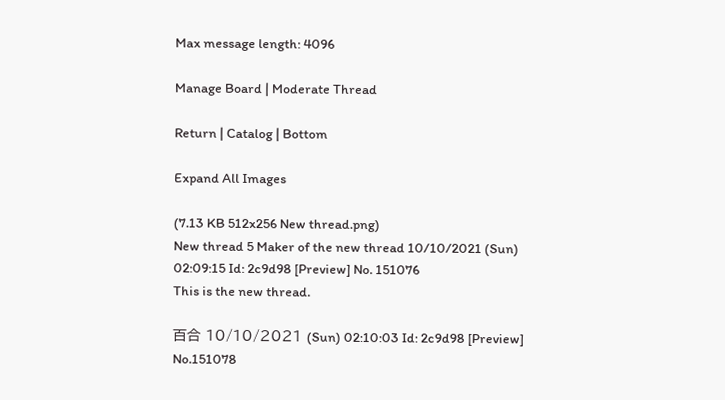Max message length: 4096

Manage Board | Moderate Thread

Return | Catalog | Bottom

Expand All Images

(7.13 KB 512x256 New thread.png)
New thread 5 Maker of the new thread 10/10/2021 (Sun) 02:09:15 Id: 2c9d98 [Preview] No. 151076
This is the new thread.

百合 10/10/2021 (Sun) 02:10:03 Id: 2c9d98 [Preview] No.151078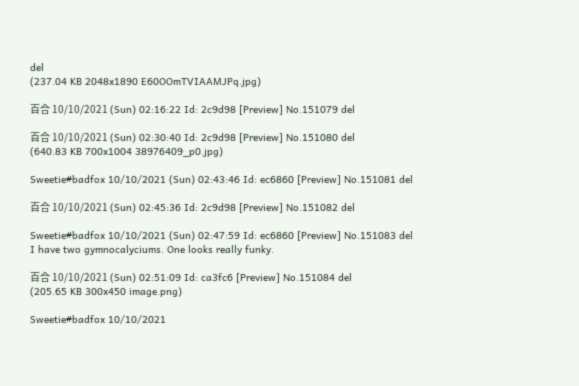del
(237.04 KB 2048x1890 E60OOmTVIAAMJPq.jpg)

百合 10/10/2021 (Sun) 02:16:22 Id: 2c9d98 [Preview] No.151079 del

百合 10/10/2021 (Sun) 02:30:40 Id: 2c9d98 [Preview] No.151080 del
(640.83 KB 700x1004 38976409_p0.jpg)

Sweetie#badfox 10/10/2021 (Sun) 02:43:46 Id: ec6860 [Preview] No.151081 del

百合 10/10/2021 (Sun) 02:45:36 Id: 2c9d98 [Preview] No.151082 del

Sweetie#badfox 10/10/2021 (Sun) 02:47:59 Id: ec6860 [Preview] No.151083 del
I have two gymnocalyciums. One looks really funky.

百合 10/10/2021 (Sun) 02:51:09 Id: ca3fc6 [Preview] No.151084 del
(205.65 KB 300x450 image.png)

Sweetie#badfox 10/10/2021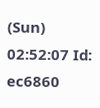(Sun) 02:52:07 Id: ec6860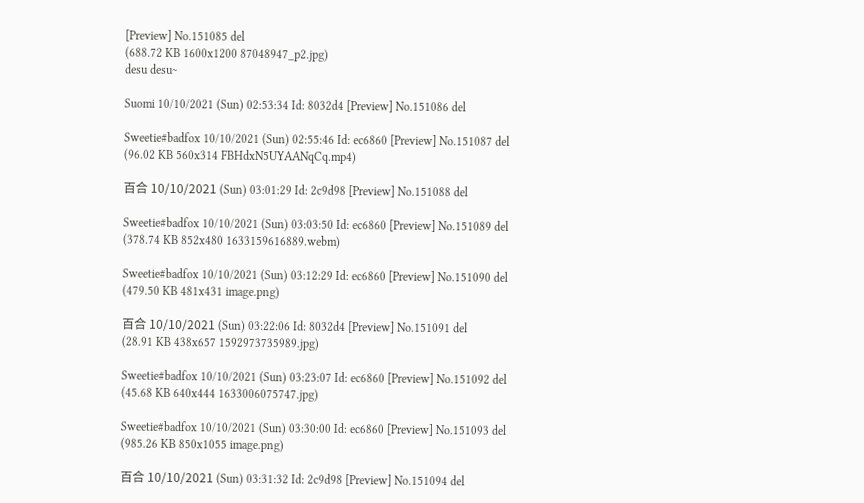[Preview] No.151085 del
(688.72 KB 1600x1200 87048947_p2.jpg)
desu desu~

Suomi 10/10/2021 (Sun) 02:53:34 Id: 8032d4 [Preview] No.151086 del

Sweetie#badfox 10/10/2021 (Sun) 02:55:46 Id: ec6860 [Preview] No.151087 del
(96.02 KB 560x314 FBHdxN5UYAANqCq.mp4)

百合 10/10/2021 (Sun) 03:01:29 Id: 2c9d98 [Preview] No.151088 del

Sweetie#badfox 10/10/2021 (Sun) 03:03:50 Id: ec6860 [Preview] No.151089 del
(378.74 KB 852x480 1633159616889.webm)

Sweetie#badfox 10/10/2021 (Sun) 03:12:29 Id: ec6860 [Preview] No.151090 del
(479.50 KB 481x431 image.png)

百合 10/10/2021 (Sun) 03:22:06 Id: 8032d4 [Preview] No.151091 del
(28.91 KB 438x657 1592973735989.jpg)

Sweetie#badfox 10/10/2021 (Sun) 03:23:07 Id: ec6860 [Preview] No.151092 del
(45.68 KB 640x444 1633006075747.jpg)

Sweetie#badfox 10/10/2021 (Sun) 03:30:00 Id: ec6860 [Preview] No.151093 del
(985.26 KB 850x1055 image.png)

百合 10/10/2021 (Sun) 03:31:32 Id: 2c9d98 [Preview] No.151094 del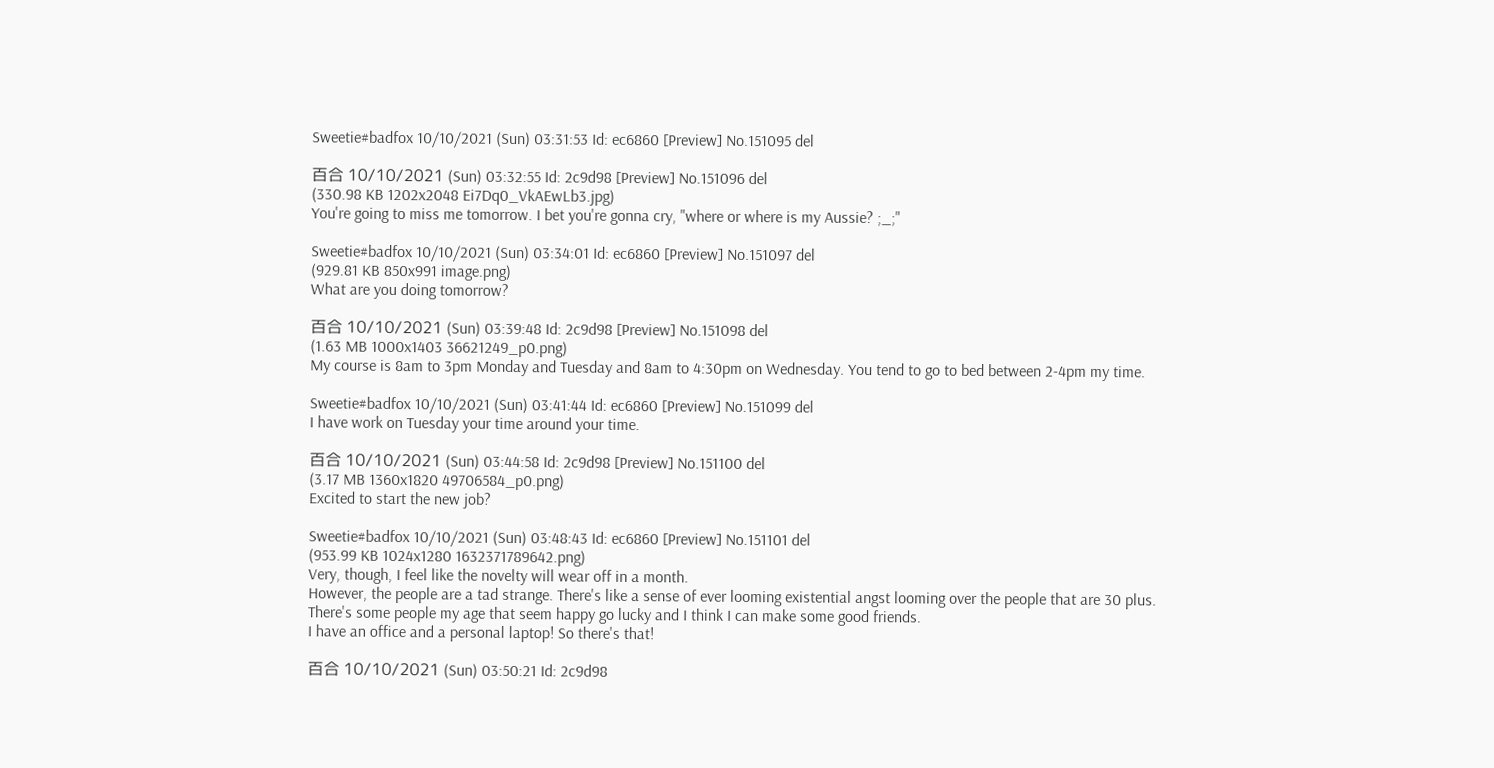Sweetie#badfox 10/10/2021 (Sun) 03:31:53 Id: ec6860 [Preview] No.151095 del

百合 10/10/2021 (Sun) 03:32:55 Id: 2c9d98 [Preview] No.151096 del
(330.98 KB 1202x2048 Ei7Dq0_VkAEwLb3.jpg)
You're going to miss me tomorrow. I bet you're gonna cry, "where or where is my Aussie? ;_;"

Sweetie#badfox 10/10/2021 (Sun) 03:34:01 Id: ec6860 [Preview] No.151097 del
(929.81 KB 850x991 image.png)
What are you doing tomorrow?

百合 10/10/2021 (Sun) 03:39:48 Id: 2c9d98 [Preview] No.151098 del
(1.63 MB 1000x1403 36621249_p0.png)
My course is 8am to 3pm Monday and Tuesday and 8am to 4:30pm on Wednesday. You tend to go to bed between 2-4pm my time.

Sweetie#badfox 10/10/2021 (Sun) 03:41:44 Id: ec6860 [Preview] No.151099 del
I have work on Tuesday your time around your time.

百合 10/10/2021 (Sun) 03:44:58 Id: 2c9d98 [Preview] No.151100 del
(3.17 MB 1360x1820 49706584_p0.png)
Excited to start the new job?

Sweetie#badfox 10/10/2021 (Sun) 03:48:43 Id: ec6860 [Preview] No.151101 del
(953.99 KB 1024x1280 1632371789642.png)
Very, though, I feel like the novelty will wear off in a month.
However, the people are a tad strange. There's like a sense of ever looming existential angst looming over the people that are 30 plus.
There's some people my age that seem happy go lucky and I think I can make some good friends.
I have an office and a personal laptop! So there's that!

百合 10/10/2021 (Sun) 03:50:21 Id: 2c9d98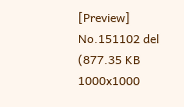[Preview] No.151102 del
(877.35 KB 1000x1000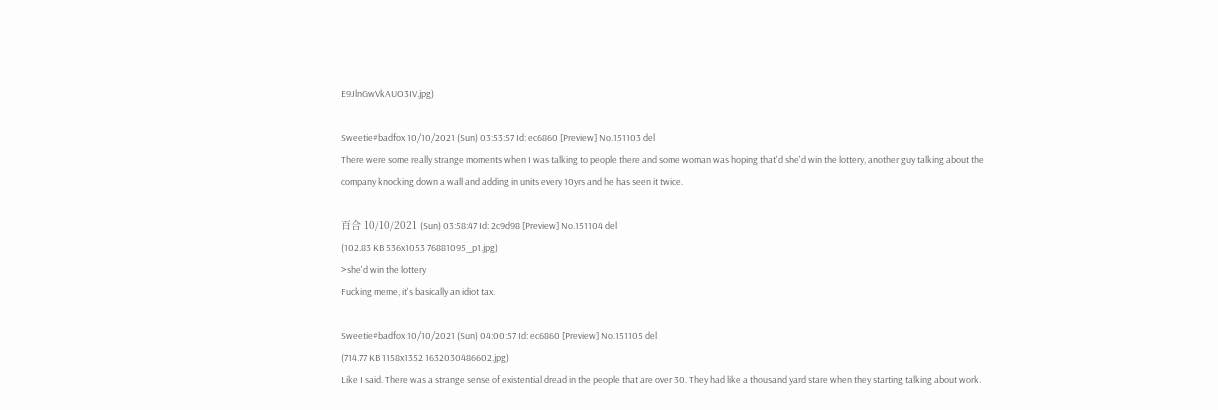E9JlnGwVkAUO3IV.jpg)

Sweetie#badfox 10/10/2021 (Sun) 03:53:57 Id: ec6860 [Preview] No.151103 del
There were some really strange moments when I was talking to people there and some woman was hoping that'd she'd win the lottery, another guy talking about the company knocking down a wall and adding in units every 10yrs and he has seen it twice.

百合 10/10/2021 (Sun) 03:58:47 Id: 2c9d98 [Preview] No.151104 del
(102.83 KB 536x1053 76881095_p1.jpg)
>she'd win the lottery
Fucking meme, it's basically an idiot tax.

Sweetie#badfox 10/10/2021 (Sun) 04:00:57 Id: ec6860 [Preview] No.151105 del
(714.77 KB 1158x1352 1632030486602.jpg)
Like I said. There was a strange sense of existential dread in the people that are over 30. They had like a thousand yard stare when they starting talking about work.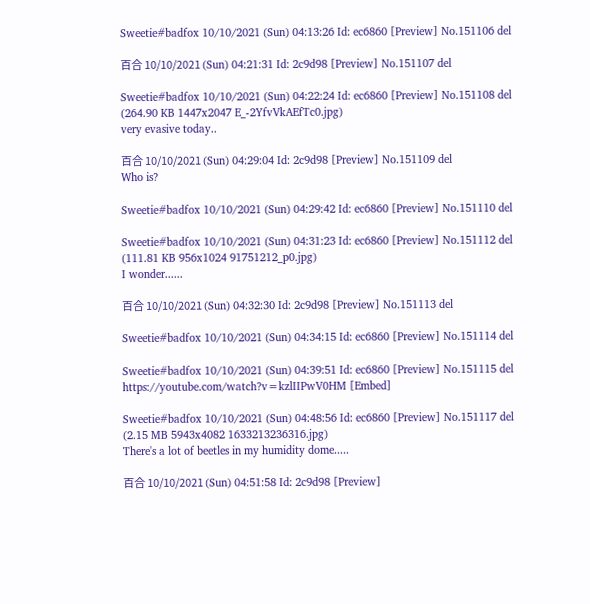Sweetie#badfox 10/10/2021 (Sun) 04:13:26 Id: ec6860 [Preview] No.151106 del

百合 10/10/2021 (Sun) 04:21:31 Id: 2c9d98 [Preview] No.151107 del

Sweetie#badfox 10/10/2021 (Sun) 04:22:24 Id: ec6860 [Preview] No.151108 del
(264.90 KB 1447x2047 E_-2YfvVkAEfTc0.jpg)
very evasive today..

百合 10/10/2021 (Sun) 04:29:04 Id: 2c9d98 [Preview] No.151109 del
Who is?

Sweetie#badfox 10/10/2021 (Sun) 04:29:42 Id: ec6860 [Preview] No.151110 del

Sweetie#badfox 10/10/2021 (Sun) 04:31:23 Id: ec6860 [Preview] No.151112 del
(111.81 KB 956x1024 91751212_p0.jpg)
I wonder......

百合 10/10/2021 (Sun) 04:32:30 Id: 2c9d98 [Preview] No.151113 del

Sweetie#badfox 10/10/2021 (Sun) 04:34:15 Id: ec6860 [Preview] No.151114 del

Sweetie#badfox 10/10/2021 (Sun) 04:39:51 Id: ec6860 [Preview] No.151115 del
https://youtube.com/watch?v=kzlIIPwV0HM [Embed]

Sweetie#badfox 10/10/2021 (Sun) 04:48:56 Id: ec6860 [Preview] No.151117 del
(2.15 MB 5943x4082 1633213236316.jpg)
There's a lot of beetles in my humidity dome.....

百合 10/10/2021 (Sun) 04:51:58 Id: 2c9d98 [Preview]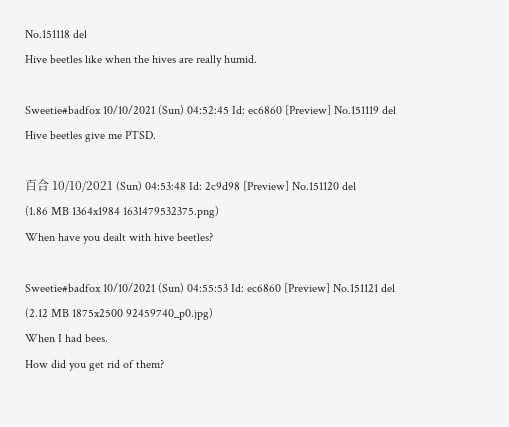No.151118 del
Hive beetles like when the hives are really humid.

Sweetie#badfox 10/10/2021 (Sun) 04:52:45 Id: ec6860 [Preview] No.151119 del
Hive beetles give me PTSD.

百合 10/10/2021 (Sun) 04:53:48 Id: 2c9d98 [Preview] No.151120 del
(1.86 MB 1364x1984 1631479532375.png)
When have you dealt with hive beetles?

Sweetie#badfox 10/10/2021 (Sun) 04:55:53 Id: ec6860 [Preview] No.151121 del
(2.12 MB 1875x2500 92459740_p0.jpg)
When I had bees.
How did you get rid of them?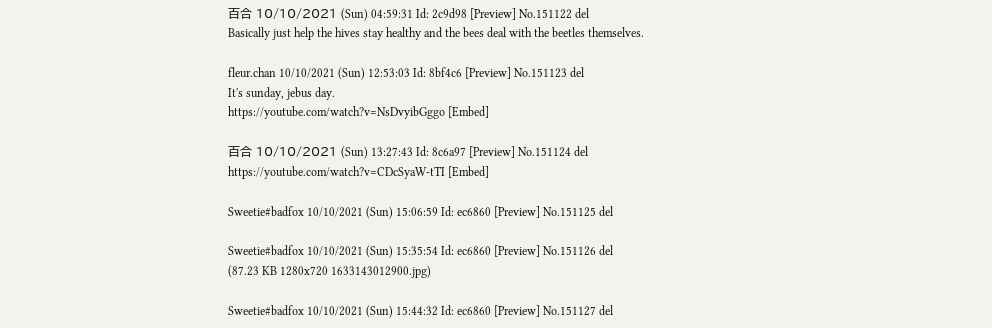百合 10/10/2021 (Sun) 04:59:31 Id: 2c9d98 [Preview] No.151122 del
Basically just help the hives stay healthy and the bees deal with the beetles themselves.

fleur.chan 10/10/2021 (Sun) 12:53:03 Id: 8bf4c6 [Preview] No.151123 del
It's sunday, jebus day.
https://youtube.com/watch?v=NsDvyibGggo [Embed]

百合 10/10/2021 (Sun) 13:27:43 Id: 8c6a97 [Preview] No.151124 del
https://youtube.com/watch?v=CDcSyaW-tTI [Embed]

Sweetie#badfox 10/10/2021 (Sun) 15:06:59 Id: ec6860 [Preview] No.151125 del

Sweetie#badfox 10/10/2021 (Sun) 15:35:54 Id: ec6860 [Preview] No.151126 del
(87.23 KB 1280x720 1633143012900.jpg)

Sweetie#badfox 10/10/2021 (Sun) 15:44:32 Id: ec6860 [Preview] No.151127 del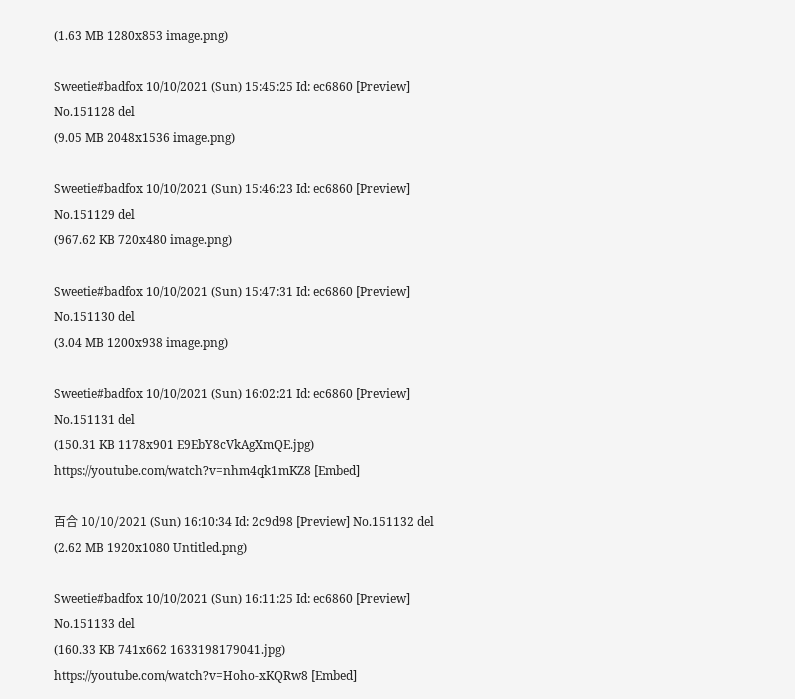(1.63 MB 1280x853 image.png)

Sweetie#badfox 10/10/2021 (Sun) 15:45:25 Id: ec6860 [Preview] No.151128 del
(9.05 MB 2048x1536 image.png)

Sweetie#badfox 10/10/2021 (Sun) 15:46:23 Id: ec6860 [Preview] No.151129 del
(967.62 KB 720x480 image.png)

Sweetie#badfox 10/10/2021 (Sun) 15:47:31 Id: ec6860 [Preview] No.151130 del
(3.04 MB 1200x938 image.png)

Sweetie#badfox 10/10/2021 (Sun) 16:02:21 Id: ec6860 [Preview] No.151131 del
(150.31 KB 1178x901 E9EbY8cVkAgXmQE.jpg)
https://youtube.com/watch?v=nhm4qk1mKZ8 [Embed]

百合 10/10/2021 (Sun) 16:10:34 Id: 2c9d98 [Preview] No.151132 del
(2.62 MB 1920x1080 Untitled.png)

Sweetie#badfox 10/10/2021 (Sun) 16:11:25 Id: ec6860 [Preview] No.151133 del
(160.33 KB 741x662 1633198179041.jpg)
https://youtube.com/watch?v=Hoho-xKQRw8 [Embed]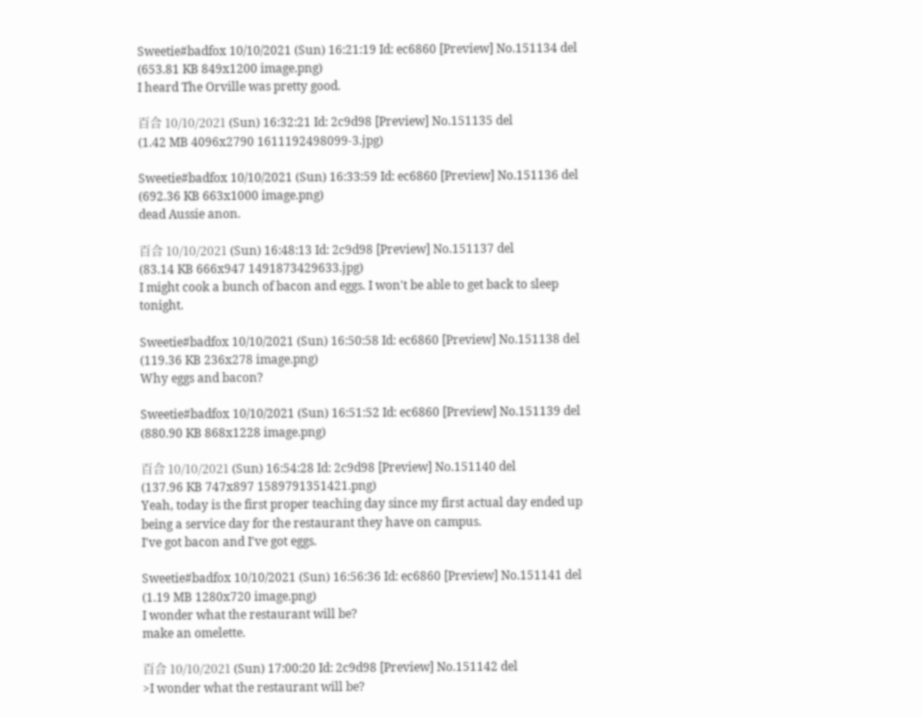Sweetie#badfox 10/10/2021 (Sun) 16:21:19 Id: ec6860 [Preview] No.151134 del
(653.81 KB 849x1200 image.png)
I heard The Orville was pretty good.

百合 10/10/2021 (Sun) 16:32:21 Id: 2c9d98 [Preview] No.151135 del
(1.42 MB 4096x2790 1611192498099-3.jpg)

Sweetie#badfox 10/10/2021 (Sun) 16:33:59 Id: ec6860 [Preview] No.151136 del
(692.36 KB 663x1000 image.png)
dead Aussie anon.

百合 10/10/2021 (Sun) 16:48:13 Id: 2c9d98 [Preview] No.151137 del
(83.14 KB 666x947 1491873429633.jpg)
I might cook a bunch of bacon and eggs. I won't be able to get back to sleep tonight.

Sweetie#badfox 10/10/2021 (Sun) 16:50:58 Id: ec6860 [Preview] No.151138 del
(119.36 KB 236x278 image.png)
Why eggs and bacon?

Sweetie#badfox 10/10/2021 (Sun) 16:51:52 Id: ec6860 [Preview] No.151139 del
(880.90 KB 868x1228 image.png)

百合 10/10/2021 (Sun) 16:54:28 Id: 2c9d98 [Preview] No.151140 del
(137.96 KB 747x897 1589791351421.png)
Yeah, today is the first proper teaching day since my first actual day ended up being a service day for the restaurant they have on campus.
I've got bacon and I've got eggs.

Sweetie#badfox 10/10/2021 (Sun) 16:56:36 Id: ec6860 [Preview] No.151141 del
(1.19 MB 1280x720 image.png)
I wonder what the restaurant will be?
make an omelette.

百合 10/10/2021 (Sun) 17:00:20 Id: 2c9d98 [Preview] No.151142 del
>I wonder what the restaurant will be?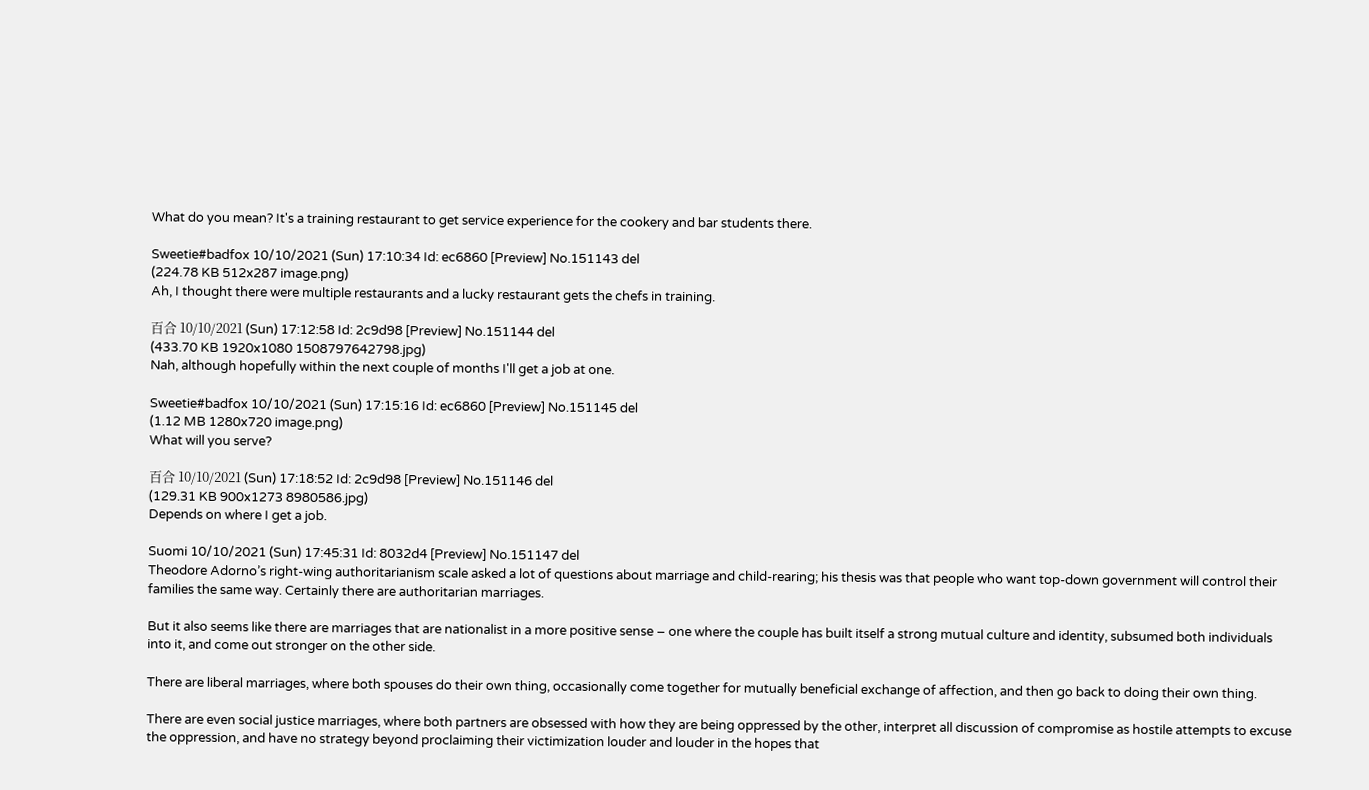What do you mean? It's a training restaurant to get service experience for the cookery and bar students there.

Sweetie#badfox 10/10/2021 (Sun) 17:10:34 Id: ec6860 [Preview] No.151143 del
(224.78 KB 512x287 image.png)
Ah, I thought there were multiple restaurants and a lucky restaurant gets the chefs in training.

百合 10/10/2021 (Sun) 17:12:58 Id: 2c9d98 [Preview] No.151144 del
(433.70 KB 1920x1080 1508797642798.jpg)
Nah, although hopefully within the next couple of months I'll get a job at one.

Sweetie#badfox 10/10/2021 (Sun) 17:15:16 Id: ec6860 [Preview] No.151145 del
(1.12 MB 1280x720 image.png)
What will you serve?

百合 10/10/2021 (Sun) 17:18:52 Id: 2c9d98 [Preview] No.151146 del
(129.31 KB 900x1273 8980586.jpg)
Depends on where I get a job.

Suomi 10/10/2021 (Sun) 17:45:31 Id: 8032d4 [Preview] No.151147 del
Theodore Adorno’s right-wing authoritarianism scale asked a lot of questions about marriage and child-rearing; his thesis was that people who want top-down government will control their families the same way. Certainly there are authoritarian marriages.

But it also seems like there are marriages that are nationalist in a more positive sense – one where the couple has built itself a strong mutual culture and identity, subsumed both individuals into it, and come out stronger on the other side.

There are liberal marriages, where both spouses do their own thing, occasionally come together for mutually beneficial exchange of affection, and then go back to doing their own thing.

There are even social justice marriages, where both partners are obsessed with how they are being oppressed by the other, interpret all discussion of compromise as hostile attempts to excuse the oppression, and have no strategy beyond proclaiming their victimization louder and louder in the hopes that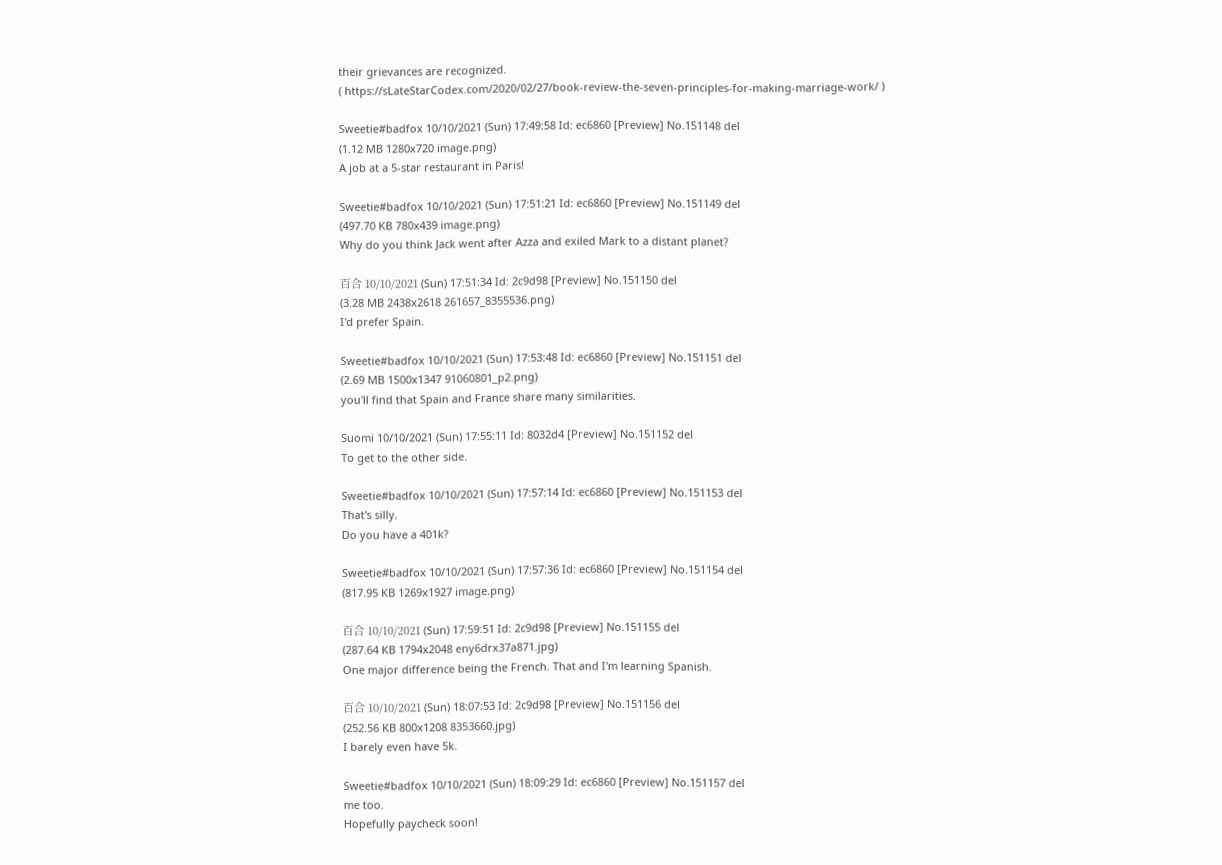their grievances are recognized.
( https://sLateStarCodex.com/2020/02/27/book-review-the-seven-principles-for-making-marriage-work/ )

Sweetie#badfox 10/10/2021 (Sun) 17:49:58 Id: ec6860 [Preview] No.151148 del
(1.12 MB 1280x720 image.png)
A job at a 5-star restaurant in Paris!

Sweetie#badfox 10/10/2021 (Sun) 17:51:21 Id: ec6860 [Preview] No.151149 del
(497.70 KB 780x439 image.png)
Why do you think Jack went after Azza and exiled Mark to a distant planet?

百合 10/10/2021 (Sun) 17:51:34 Id: 2c9d98 [Preview] No.151150 del
(3.28 MB 2438x2618 261657_8355536.png)
I'd prefer Spain.

Sweetie#badfox 10/10/2021 (Sun) 17:53:48 Id: ec6860 [Preview] No.151151 del
(2.69 MB 1500x1347 91060801_p2.png)
you'll find that Spain and France share many similarities.

Suomi 10/10/2021 (Sun) 17:55:11 Id: 8032d4 [Preview] No.151152 del
To get to the other side.

Sweetie#badfox 10/10/2021 (Sun) 17:57:14 Id: ec6860 [Preview] No.151153 del
That's silly.
Do you have a 401k?

Sweetie#badfox 10/10/2021 (Sun) 17:57:36 Id: ec6860 [Preview] No.151154 del
(817.95 KB 1269x1927 image.png)

百合 10/10/2021 (Sun) 17:59:51 Id: 2c9d98 [Preview] No.151155 del
(287.64 KB 1794x2048 eny6drx37a871.jpg)
One major difference being the French. That and I'm learning Spanish.

百合 10/10/2021 (Sun) 18:07:53 Id: 2c9d98 [Preview] No.151156 del
(252.56 KB 800x1208 8353660.jpg)
I barely even have 5k.

Sweetie#badfox 10/10/2021 (Sun) 18:09:29 Id: ec6860 [Preview] No.151157 del
me too.
Hopefully paycheck soon!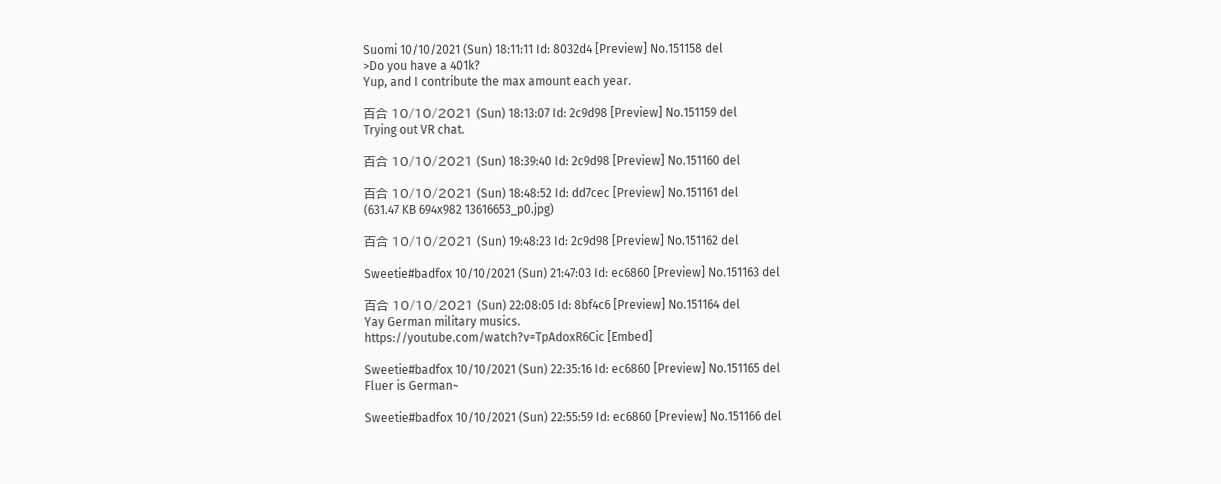Suomi 10/10/2021 (Sun) 18:11:11 Id: 8032d4 [Preview] No.151158 del
>Do you have a 401k?
Yup, and I contribute the max amount each year.

百合 10/10/2021 (Sun) 18:13:07 Id: 2c9d98 [Preview] No.151159 del
Trying out VR chat.

百合 10/10/2021 (Sun) 18:39:40 Id: 2c9d98 [Preview] No.151160 del

百合 10/10/2021 (Sun) 18:48:52 Id: dd7cec [Preview] No.151161 del
(631.47 KB 694x982 13616653_p0.jpg)

百合 10/10/2021 (Sun) 19:48:23 Id: 2c9d98 [Preview] No.151162 del

Sweetie#badfox 10/10/2021 (Sun) 21:47:03 Id: ec6860 [Preview] No.151163 del

百合 10/10/2021 (Sun) 22:08:05 Id: 8bf4c6 [Preview] No.151164 del
Yay German military musics.
https://youtube.com/watch?v=TpAdoxR6Cic [Embed]

Sweetie#badfox 10/10/2021 (Sun) 22:35:16 Id: ec6860 [Preview] No.151165 del
Fluer is German~

Sweetie#badfox 10/10/2021 (Sun) 22:55:59 Id: ec6860 [Preview] No.151166 del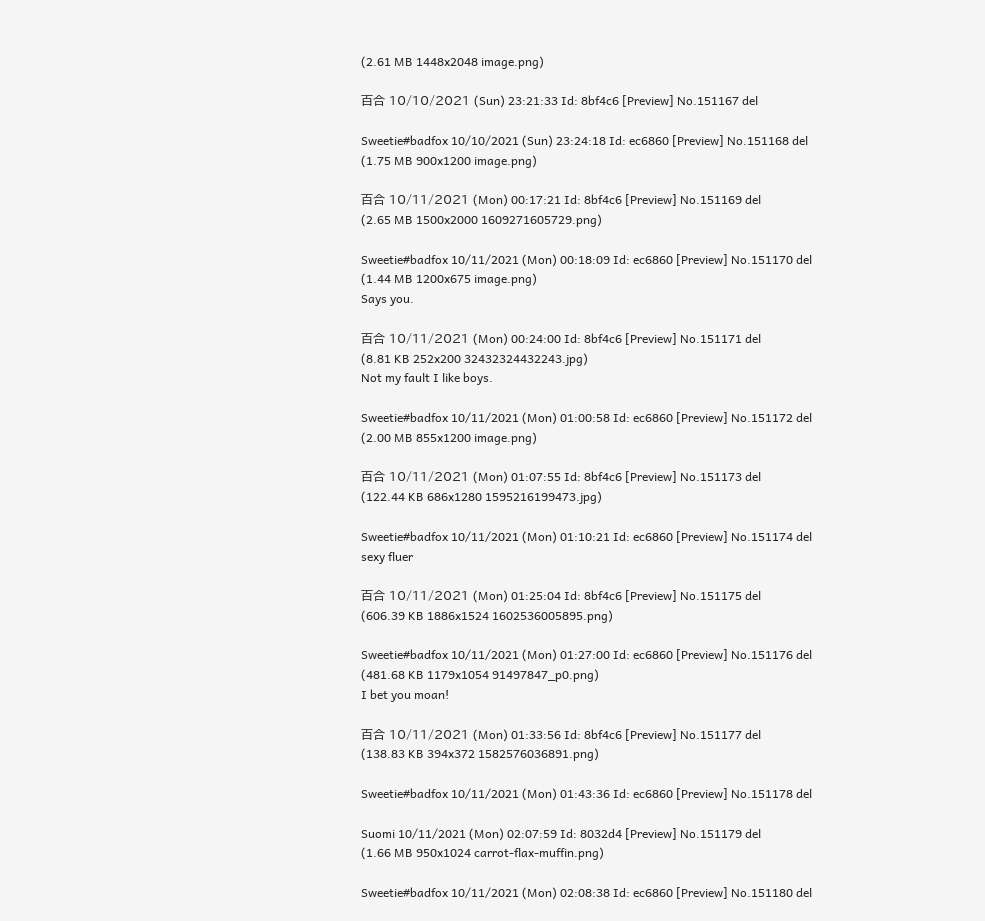(2.61 MB 1448x2048 image.png)

百合 10/10/2021 (Sun) 23:21:33 Id: 8bf4c6 [Preview] No.151167 del

Sweetie#badfox 10/10/2021 (Sun) 23:24:18 Id: ec6860 [Preview] No.151168 del
(1.75 MB 900x1200 image.png)

百合 10/11/2021 (Mon) 00:17:21 Id: 8bf4c6 [Preview] No.151169 del
(2.65 MB 1500x2000 1609271605729.png)

Sweetie#badfox 10/11/2021 (Mon) 00:18:09 Id: ec6860 [Preview] No.151170 del
(1.44 MB 1200x675 image.png)
Says you.

百合 10/11/2021 (Mon) 00:24:00 Id: 8bf4c6 [Preview] No.151171 del
(8.81 KB 252x200 32432324432243.jpg)
Not my fault I like boys.

Sweetie#badfox 10/11/2021 (Mon) 01:00:58 Id: ec6860 [Preview] No.151172 del
(2.00 MB 855x1200 image.png)

百合 10/11/2021 (Mon) 01:07:55 Id: 8bf4c6 [Preview] No.151173 del
(122.44 KB 686x1280 1595216199473.jpg)

Sweetie#badfox 10/11/2021 (Mon) 01:10:21 Id: ec6860 [Preview] No.151174 del
sexy fluer

百合 10/11/2021 (Mon) 01:25:04 Id: 8bf4c6 [Preview] No.151175 del
(606.39 KB 1886x1524 1602536005895.png)

Sweetie#badfox 10/11/2021 (Mon) 01:27:00 Id: ec6860 [Preview] No.151176 del
(481.68 KB 1179x1054 91497847_p0.png)
I bet you moan!

百合 10/11/2021 (Mon) 01:33:56 Id: 8bf4c6 [Preview] No.151177 del
(138.83 KB 394x372 1582576036891.png)

Sweetie#badfox 10/11/2021 (Mon) 01:43:36 Id: ec6860 [Preview] No.151178 del

Suomi 10/11/2021 (Mon) 02:07:59 Id: 8032d4 [Preview] No.151179 del
(1.66 MB 950x1024 carrot-flax-muffin.png)

Sweetie#badfox 10/11/2021 (Mon) 02:08:38 Id: ec6860 [Preview] No.151180 del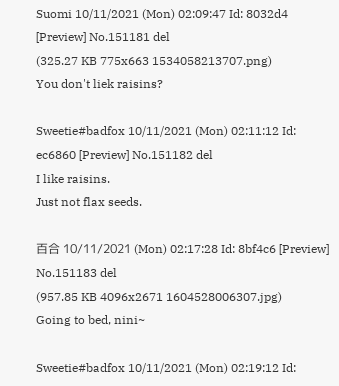Suomi 10/11/2021 (Mon) 02:09:47 Id: 8032d4 [Preview] No.151181 del
(325.27 KB 775x663 1534058213707.png)
You don't liek raisins?

Sweetie#badfox 10/11/2021 (Mon) 02:11:12 Id: ec6860 [Preview] No.151182 del
I like raisins.
Just not flax seeds.

百合 10/11/2021 (Mon) 02:17:28 Id: 8bf4c6 [Preview] No.151183 del
(957.85 KB 4096x2671 1604528006307.jpg)
Going to bed, nini~

Sweetie#badfox 10/11/2021 (Mon) 02:19:12 Id: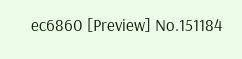ec6860 [Preview] No.151184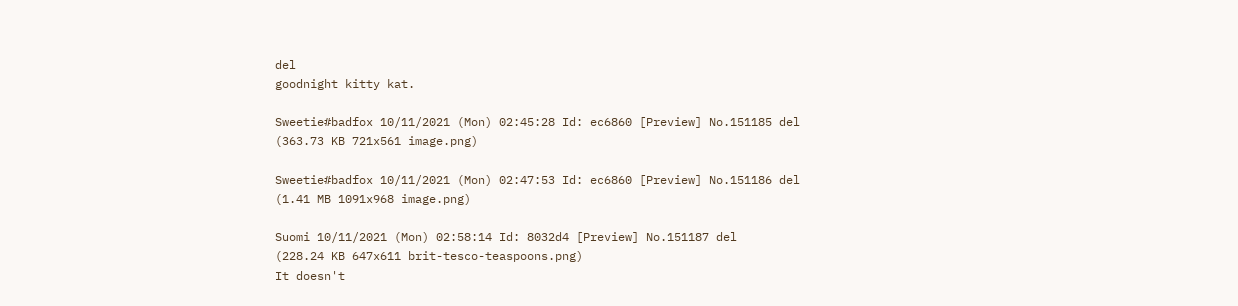del
goodnight kitty kat.

Sweetie#badfox 10/11/2021 (Mon) 02:45:28 Id: ec6860 [Preview] No.151185 del
(363.73 KB 721x561 image.png)

Sweetie#badfox 10/11/2021 (Mon) 02:47:53 Id: ec6860 [Preview] No.151186 del
(1.41 MB 1091x968 image.png)

Suomi 10/11/2021 (Mon) 02:58:14 Id: 8032d4 [Preview] No.151187 del
(228.24 KB 647x611 brit-tesco-teaspoons.png)
It doesn't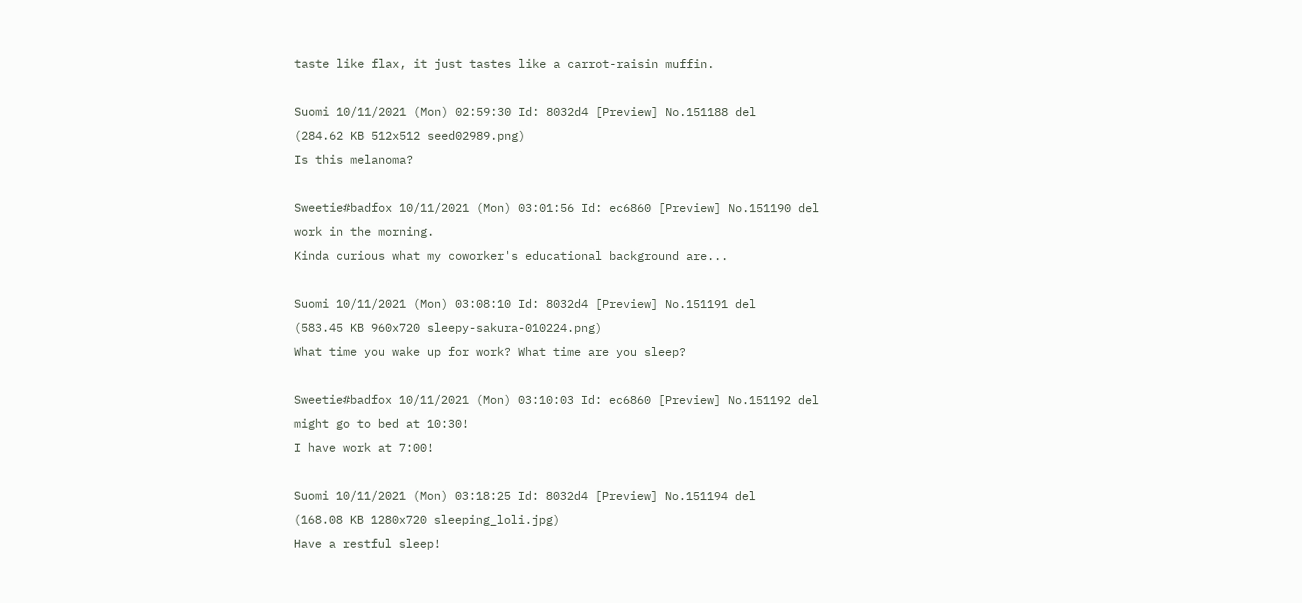taste like flax, it just tastes like a carrot-raisin muffin.

Suomi 10/11/2021 (Mon) 02:59:30 Id: 8032d4 [Preview] No.151188 del
(284.62 KB 512x512 seed02989.png)
Is this melanoma?

Sweetie#badfox 10/11/2021 (Mon) 03:01:56 Id: ec6860 [Preview] No.151190 del
work in the morning.
Kinda curious what my coworker's educational background are...

Suomi 10/11/2021 (Mon) 03:08:10 Id: 8032d4 [Preview] No.151191 del
(583.45 KB 960x720 sleepy-sakura-010224.png)
What time you wake up for work? What time are you sleep?

Sweetie#badfox 10/11/2021 (Mon) 03:10:03 Id: ec6860 [Preview] No.151192 del
might go to bed at 10:30!
I have work at 7:00!

Suomi 10/11/2021 (Mon) 03:18:25 Id: 8032d4 [Preview] No.151194 del
(168.08 KB 1280x720 sleeping_loli.jpg)
Have a restful sleep!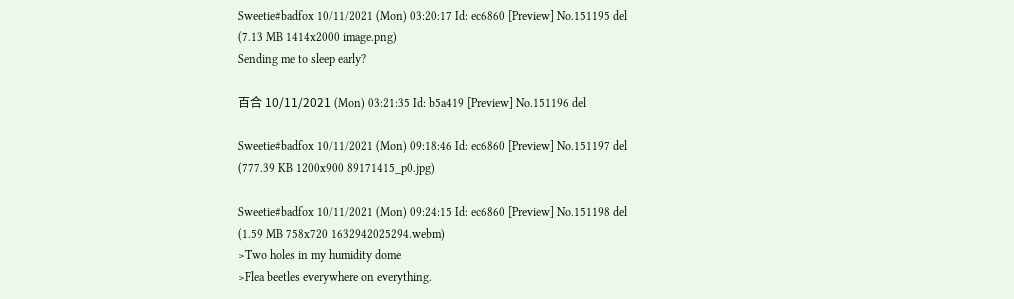Sweetie#badfox 10/11/2021 (Mon) 03:20:17 Id: ec6860 [Preview] No.151195 del
(7.13 MB 1414x2000 image.png)
Sending me to sleep early?

百合 10/11/2021 (Mon) 03:21:35 Id: b5a419 [Preview] No.151196 del

Sweetie#badfox 10/11/2021 (Mon) 09:18:46 Id: ec6860 [Preview] No.151197 del
(777.39 KB 1200x900 89171415_p0.jpg)

Sweetie#badfox 10/11/2021 (Mon) 09:24:15 Id: ec6860 [Preview] No.151198 del
(1.59 MB 758x720 1632942025294.webm)
>Two holes in my humidity dome
>Flea beetles everywhere on everything.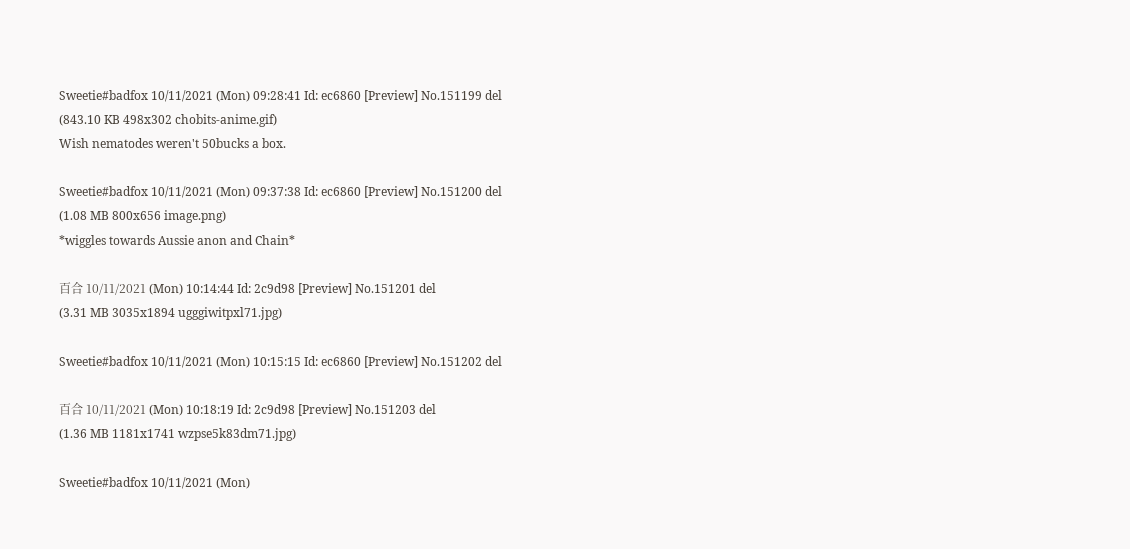Sweetie#badfox 10/11/2021 (Mon) 09:28:41 Id: ec6860 [Preview] No.151199 del
(843.10 KB 498x302 chobits-anime.gif)
Wish nematodes weren't 50bucks a box.

Sweetie#badfox 10/11/2021 (Mon) 09:37:38 Id: ec6860 [Preview] No.151200 del
(1.08 MB 800x656 image.png)
*wiggles towards Aussie anon and Chain*

百合 10/11/2021 (Mon) 10:14:44 Id: 2c9d98 [Preview] No.151201 del
(3.31 MB 3035x1894 ugggiwitpxl71.jpg)

Sweetie#badfox 10/11/2021 (Mon) 10:15:15 Id: ec6860 [Preview] No.151202 del

百合 10/11/2021 (Mon) 10:18:19 Id: 2c9d98 [Preview] No.151203 del
(1.36 MB 1181x1741 wzpse5k83dm71.jpg)

Sweetie#badfox 10/11/2021 (Mon)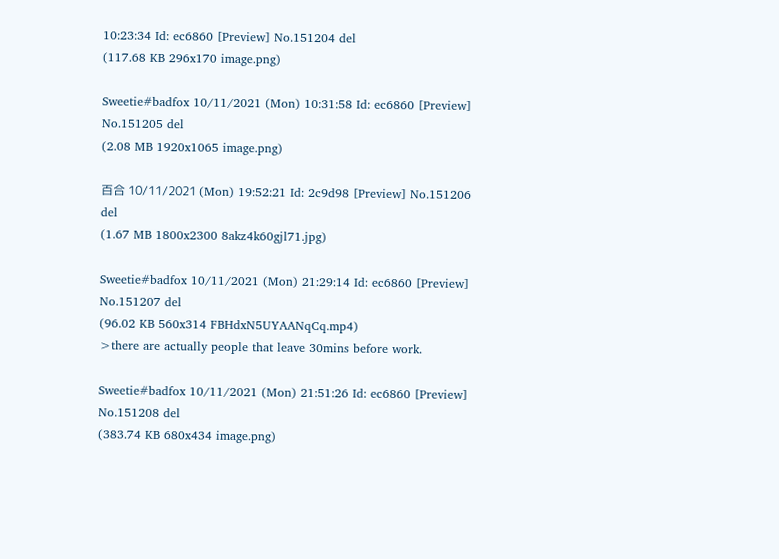10:23:34 Id: ec6860 [Preview] No.151204 del
(117.68 KB 296x170 image.png)

Sweetie#badfox 10/11/2021 (Mon) 10:31:58 Id: ec6860 [Preview] No.151205 del
(2.08 MB 1920x1065 image.png)

百合 10/11/2021 (Mon) 19:52:21 Id: 2c9d98 [Preview] No.151206 del
(1.67 MB 1800x2300 8akz4k60gjl71.jpg)

Sweetie#badfox 10/11/2021 (Mon) 21:29:14 Id: ec6860 [Preview] No.151207 del
(96.02 KB 560x314 FBHdxN5UYAANqCq.mp4)
>there are actually people that leave 30mins before work.

Sweetie#badfox 10/11/2021 (Mon) 21:51:26 Id: ec6860 [Preview] No.151208 del
(383.74 KB 680x434 image.png)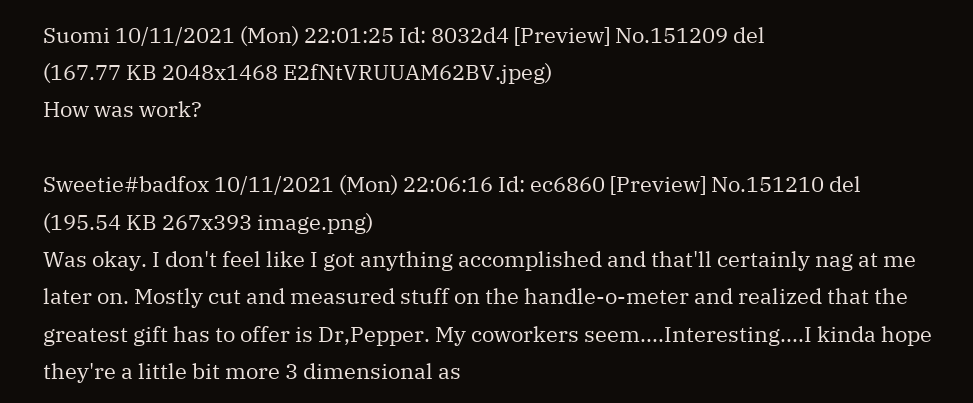Suomi 10/11/2021 (Mon) 22:01:25 Id: 8032d4 [Preview] No.151209 del
(167.77 KB 2048x1468 E2fNtVRUUAM62BV.jpeg)
How was work?

Sweetie#badfox 10/11/2021 (Mon) 22:06:16 Id: ec6860 [Preview] No.151210 del
(195.54 KB 267x393 image.png)
Was okay. I don't feel like I got anything accomplished and that'll certainly nag at me later on. Mostly cut and measured stuff on the handle-o-meter and realized that the greatest gift has to offer is Dr,Pepper. My coworkers seem....Interesting....I kinda hope they're a little bit more 3 dimensional as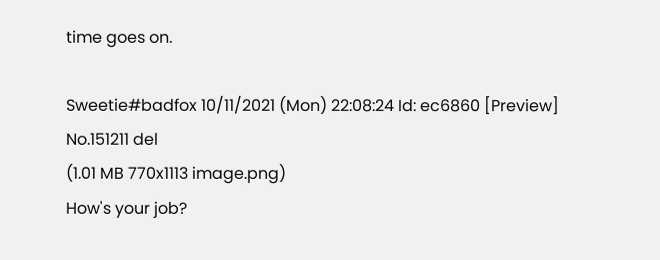time goes on.

Sweetie#badfox 10/11/2021 (Mon) 22:08:24 Id: ec6860 [Preview] No.151211 del
(1.01 MB 770x1113 image.png)
How's your job?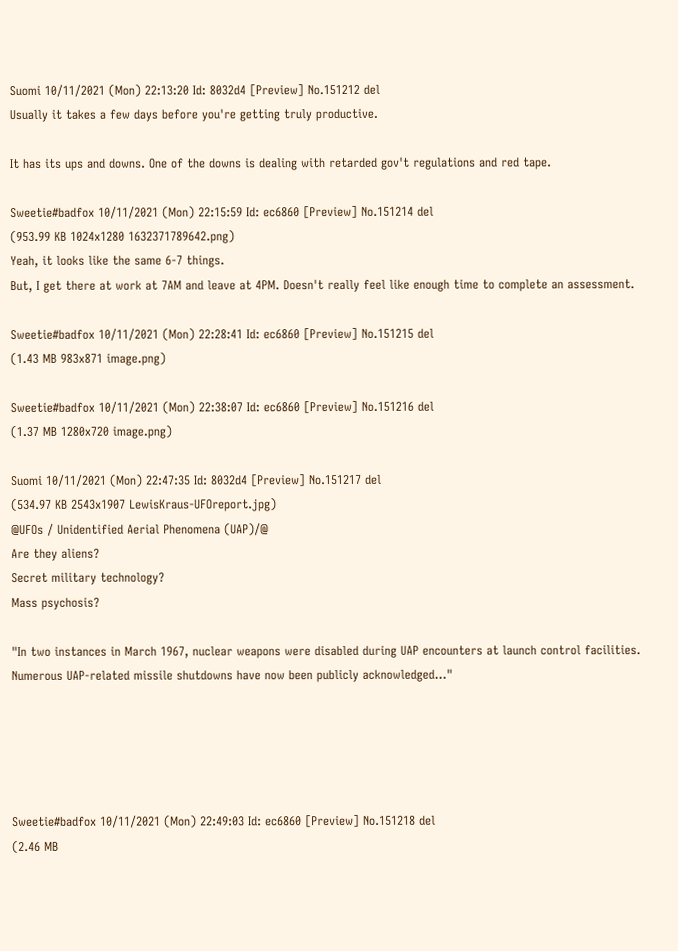Suomi 10/11/2021 (Mon) 22:13:20 Id: 8032d4 [Preview] No.151212 del
Usually it takes a few days before you're getting truly productive.

It has its ups and downs. One of the downs is dealing with retarded gov't regulations and red tape.

Sweetie#badfox 10/11/2021 (Mon) 22:15:59 Id: ec6860 [Preview] No.151214 del
(953.99 KB 1024x1280 1632371789642.png)
Yeah, it looks like the same 6-7 things.
But, I get there at work at 7AM and leave at 4PM. Doesn't really feel like enough time to complete an assessment.

Sweetie#badfox 10/11/2021 (Mon) 22:28:41 Id: ec6860 [Preview] No.151215 del
(1.43 MB 983x871 image.png)

Sweetie#badfox 10/11/2021 (Mon) 22:38:07 Id: ec6860 [Preview] No.151216 del
(1.37 MB 1280x720 image.png)

Suomi 10/11/2021 (Mon) 22:47:35 Id: 8032d4 [Preview] No.151217 del
(534.97 KB 2543x1907 LewisKraus-UFOreport.jpg)
@UFOs / Unidentified Aerial Phenomena (UAP)/@
Are they aliens?
Secret military technology?
Mass psychosis?

"In two instances in March 1967, nuclear weapons were disabled during UAP encounters at launch control facilities. Numerous UAP-related missile shutdowns have now been publicly acknowledged..."





Sweetie#badfox 10/11/2021 (Mon) 22:49:03 Id: ec6860 [Preview] No.151218 del
(2.46 MB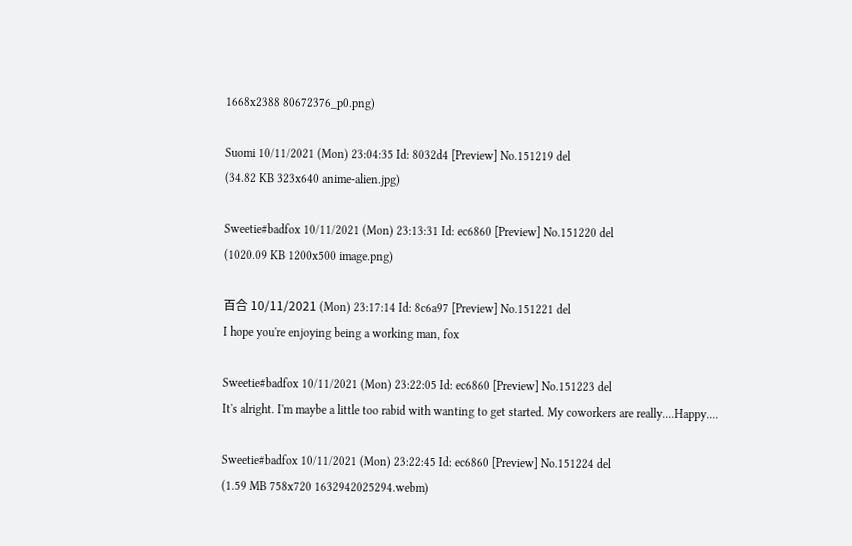1668x2388 80672376_p0.png)

Suomi 10/11/2021 (Mon) 23:04:35 Id: 8032d4 [Preview] No.151219 del
(34.82 KB 323x640 anime-alien.jpg)

Sweetie#badfox 10/11/2021 (Mon) 23:13:31 Id: ec6860 [Preview] No.151220 del
(1020.09 KB 1200x500 image.png)

百合 10/11/2021 (Mon) 23:17:14 Id: 8c6a97 [Preview] No.151221 del
I hope you're enjoying being a working man, fox

Sweetie#badfox 10/11/2021 (Mon) 23:22:05 Id: ec6860 [Preview] No.151223 del
It's alright. I'm maybe a little too rabid with wanting to get started. My coworkers are really....Happy....

Sweetie#badfox 10/11/2021 (Mon) 23:22:45 Id: ec6860 [Preview] No.151224 del
(1.59 MB 758x720 1632942025294.webm)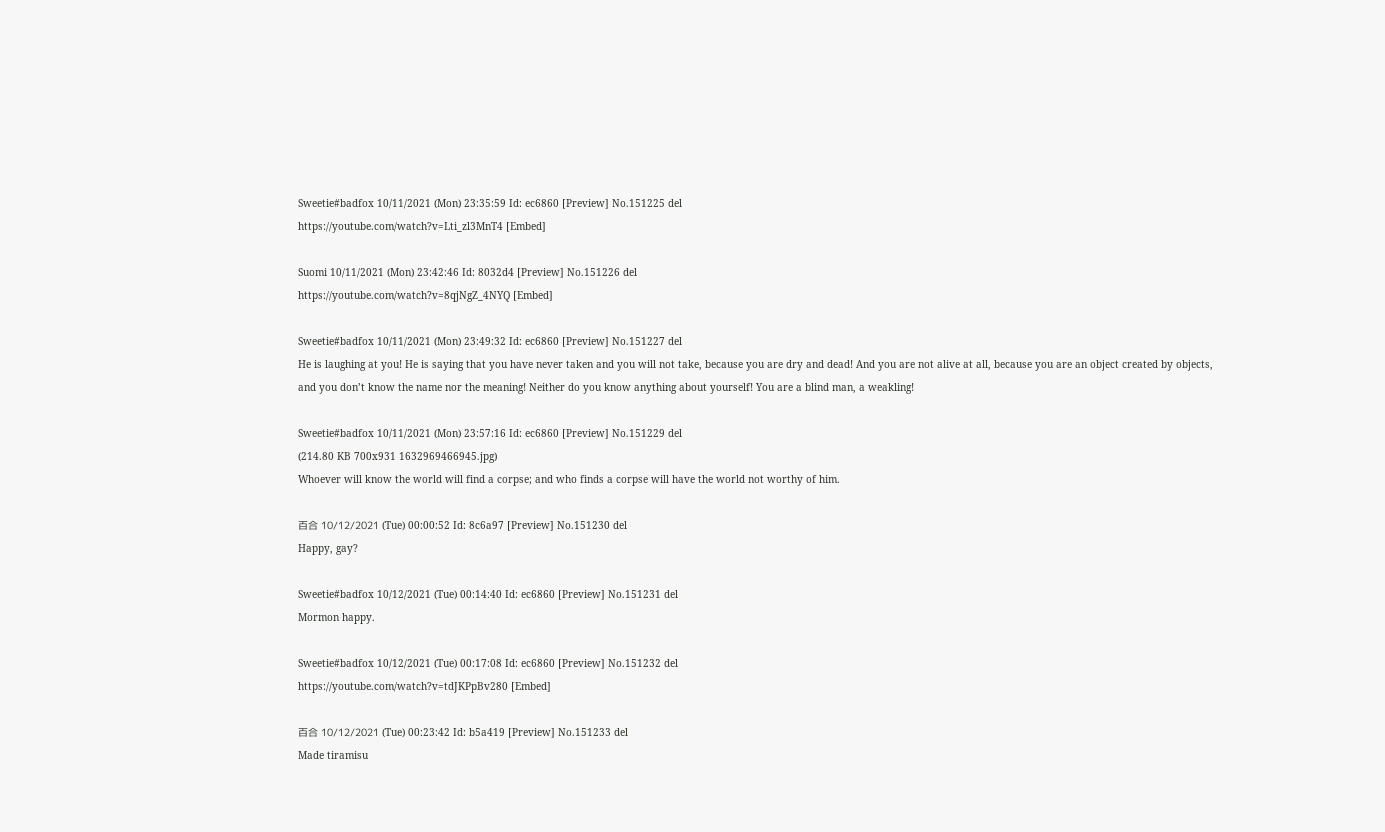Sweetie#badfox 10/11/2021 (Mon) 23:35:59 Id: ec6860 [Preview] No.151225 del
https://youtube.com/watch?v=Lti_zl3MnT4 [Embed]

Suomi 10/11/2021 (Mon) 23:42:46 Id: 8032d4 [Preview] No.151226 del
https://youtube.com/watch?v=8qjNgZ_4NYQ [Embed]

Sweetie#badfox 10/11/2021 (Mon) 23:49:32 Id: ec6860 [Preview] No.151227 del
He is laughing at you! He is saying that you have never taken and you will not take, because you are dry and dead! And you are not alive at all, because you are an object created by objects, and you don’t know the name nor the meaning! Neither do you know anything about yourself! You are a blind man, a weakling!

Sweetie#badfox 10/11/2021 (Mon) 23:57:16 Id: ec6860 [Preview] No.151229 del
(214.80 KB 700x931 1632969466945.jpg)
Whoever will know the world will find a corpse; and who finds a corpse will have the world not worthy of him.

百合 10/12/2021 (Tue) 00:00:52 Id: 8c6a97 [Preview] No.151230 del
Happy, gay?

Sweetie#badfox 10/12/2021 (Tue) 00:14:40 Id: ec6860 [Preview] No.151231 del
Mormon happy.

Sweetie#badfox 10/12/2021 (Tue) 00:17:08 Id: ec6860 [Preview] No.151232 del
https://youtube.com/watch?v=tdJKPpBv280 [Embed]

百合 10/12/2021 (Tue) 00:23:42 Id: b5a419 [Preview] No.151233 del
Made tiramisu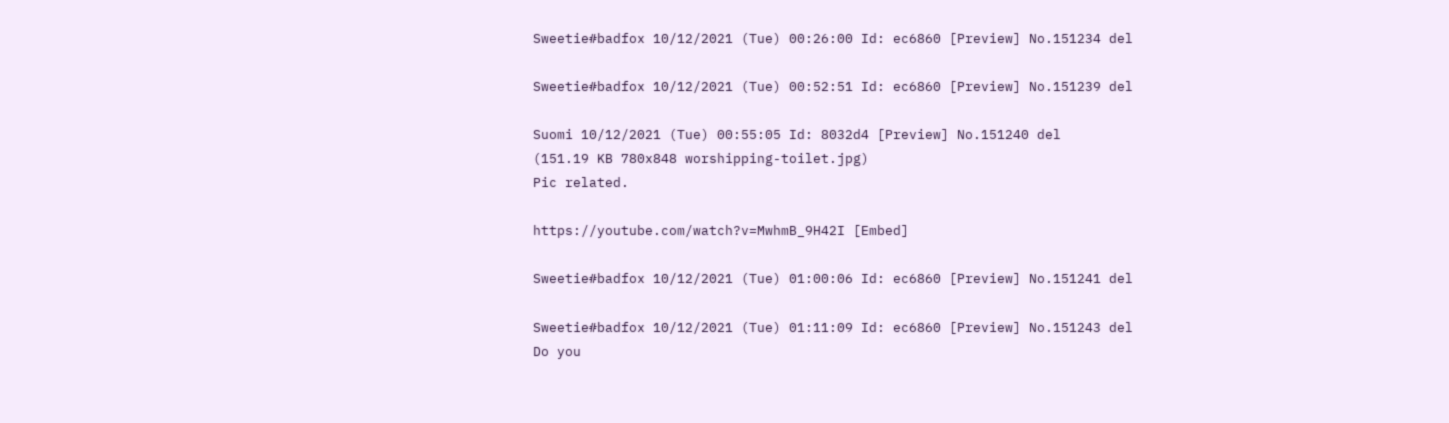Sweetie#badfox 10/12/2021 (Tue) 00:26:00 Id: ec6860 [Preview] No.151234 del

Sweetie#badfox 10/12/2021 (Tue) 00:52:51 Id: ec6860 [Preview] No.151239 del

Suomi 10/12/2021 (Tue) 00:55:05 Id: 8032d4 [Preview] No.151240 del
(151.19 KB 780x848 worshipping-toilet.jpg)
Pic related.

https://youtube.com/watch?v=MwhmB_9H42I [Embed]

Sweetie#badfox 10/12/2021 (Tue) 01:00:06 Id: ec6860 [Preview] No.151241 del

Sweetie#badfox 10/12/2021 (Tue) 01:11:09 Id: ec6860 [Preview] No.151243 del
Do you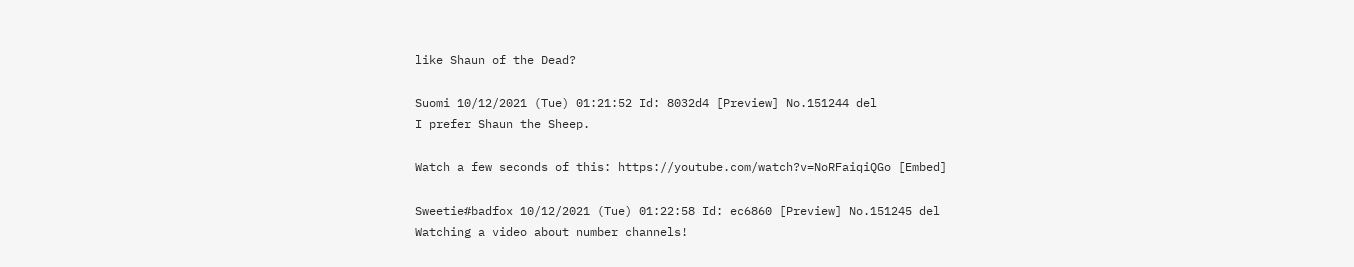like Shaun of the Dead?

Suomi 10/12/2021 (Tue) 01:21:52 Id: 8032d4 [Preview] No.151244 del
I prefer Shaun the Sheep.

Watch a few seconds of this: https://youtube.com/watch?v=NoRFaiqiQGo [Embed]

Sweetie#badfox 10/12/2021 (Tue) 01:22:58 Id: ec6860 [Preview] No.151245 del
Watching a video about number channels!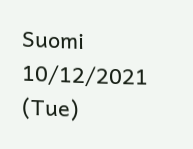Suomi 10/12/2021 (Tue)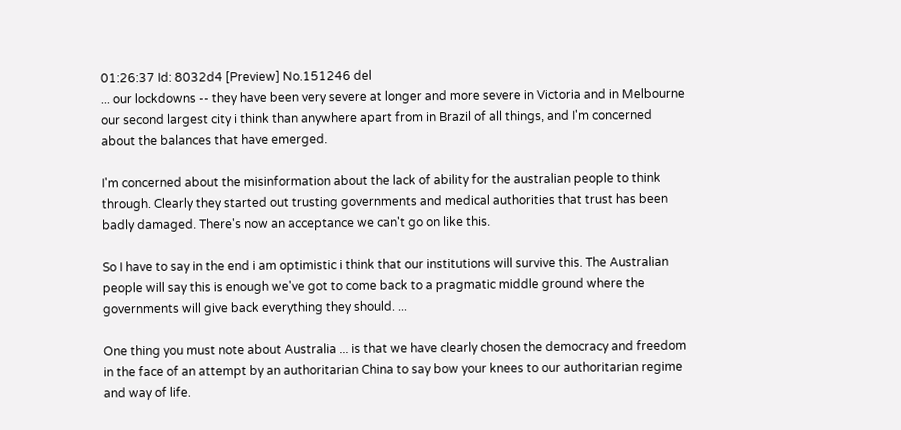01:26:37 Id: 8032d4 [Preview] No.151246 del
... our lockdowns -- they have been very severe at longer and more severe in Victoria and in Melbourne our second largest city i think than anywhere apart from in Brazil of all things, and I'm concerned about the balances that have emerged.

I'm concerned about the misinformation about the lack of ability for the australian people to think through. Clearly they started out trusting governments and medical authorities that trust has been badly damaged. There's now an acceptance we can't go on like this.

So I have to say in the end i am optimistic i think that our institutions will survive this. The Australian people will say this is enough we've got to come back to a pragmatic middle ground where the governments will give back everything they should. ...

One thing you must note about Australia ... is that we have clearly chosen the democracy and freedom in the face of an attempt by an authoritarian China to say bow your knees to our authoritarian regime and way of life.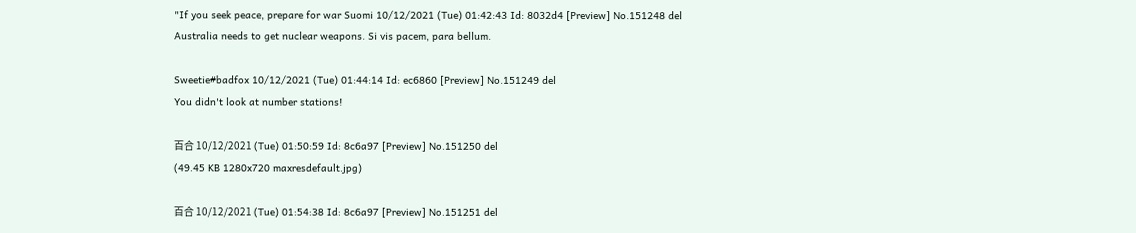"If you seek peace, prepare for war Suomi 10/12/2021 (Tue) 01:42:43 Id: 8032d4 [Preview] No.151248 del
Australia needs to get nuclear weapons. Si vis pacem, para bellum.

Sweetie#badfox 10/12/2021 (Tue) 01:44:14 Id: ec6860 [Preview] No.151249 del
You didn't look at number stations!

百合 10/12/2021 (Tue) 01:50:59 Id: 8c6a97 [Preview] No.151250 del
(49.45 KB 1280x720 maxresdefault.jpg)

百合 10/12/2021 (Tue) 01:54:38 Id: 8c6a97 [Preview] No.151251 del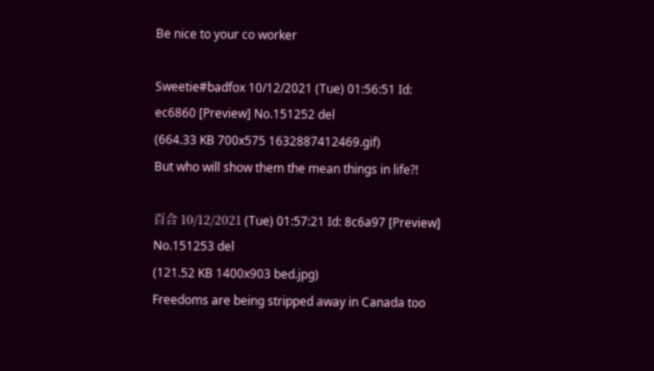Be nice to your co worker

Sweetie#badfox 10/12/2021 (Tue) 01:56:51 Id: ec6860 [Preview] No.151252 del
(664.33 KB 700x575 1632887412469.gif)
But who will show them the mean things in life?!

百合 10/12/2021 (Tue) 01:57:21 Id: 8c6a97 [Preview] No.151253 del
(121.52 KB 1400x903 bed.jpg)
Freedoms are being stripped away in Canada too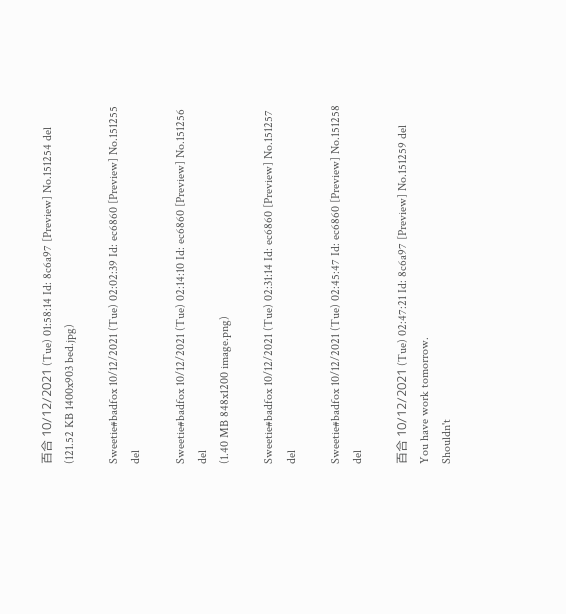百合 10/12/2021 (Tue) 01:58:14 Id: 8c6a97 [Preview] No.151254 del
(121.52 KB 1400x903 bed.jpg)

Sweetie#badfox 10/12/2021 (Tue) 02:02:39 Id: ec6860 [Preview] No.151255 del

Sweetie#badfox 10/12/2021 (Tue) 02:14:10 Id: ec6860 [Preview] No.151256 del
(1.40 MB 848x1200 image.png)

Sweetie#badfox 10/12/2021 (Tue) 02:31:14 Id: ec6860 [Preview] No.151257 del

Sweetie#badfox 10/12/2021 (Tue) 02:45:47 Id: ec6860 [Preview] No.151258 del

百合 10/12/2021 (Tue) 02:47:21 Id: 8c6a97 [Preview] No.151259 del
You have work tomorrow.
Shouldn't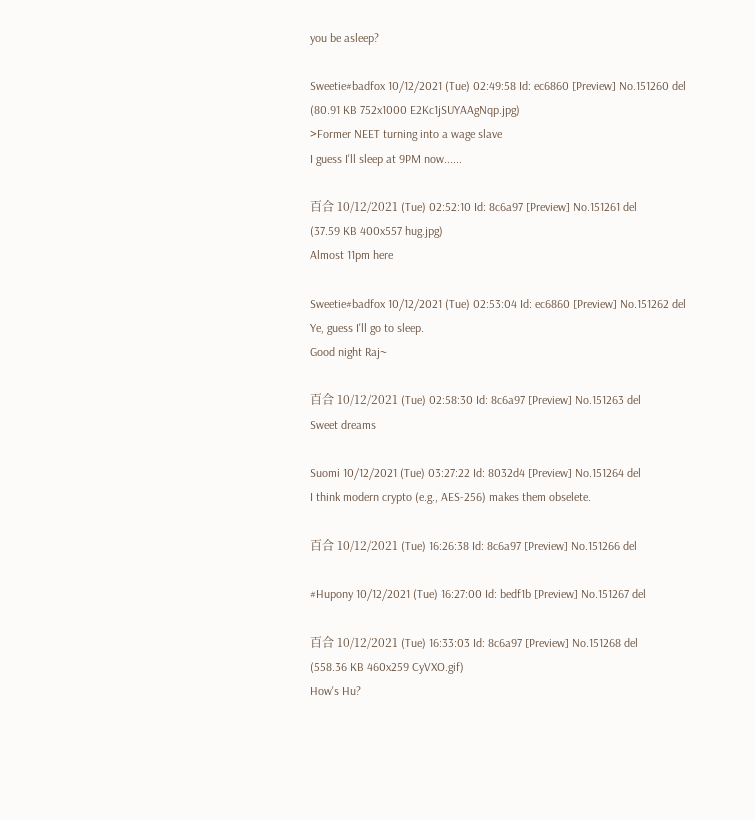you be asleep?

Sweetie#badfox 10/12/2021 (Tue) 02:49:58 Id: ec6860 [Preview] No.151260 del
(80.91 KB 752x1000 E2Kc1jSUYAAgNqp.jpg)
>Former NEET turning into a wage slave
I guess I'll sleep at 9PM now......

百合 10/12/2021 (Tue) 02:52:10 Id: 8c6a97 [Preview] No.151261 del
(37.59 KB 400x557 hug.jpg)
Almost 11pm here

Sweetie#badfox 10/12/2021 (Tue) 02:53:04 Id: ec6860 [Preview] No.151262 del
Ye, guess I'll go to sleep.
Good night Raj~

百合 10/12/2021 (Tue) 02:58:30 Id: 8c6a97 [Preview] No.151263 del
Sweet dreams

Suomi 10/12/2021 (Tue) 03:27:22 Id: 8032d4 [Preview] No.151264 del
I think modern crypto (e.g., AES-256) makes them obselete.

百合 10/12/2021 (Tue) 16:26:38 Id: 8c6a97 [Preview] No.151266 del

#Hupony 10/12/2021 (Tue) 16:27:00 Id: bedf1b [Preview] No.151267 del

百合 10/12/2021 (Tue) 16:33:03 Id: 8c6a97 [Preview] No.151268 del
(558.36 KB 460x259 CyVXO.gif)
How's Hu?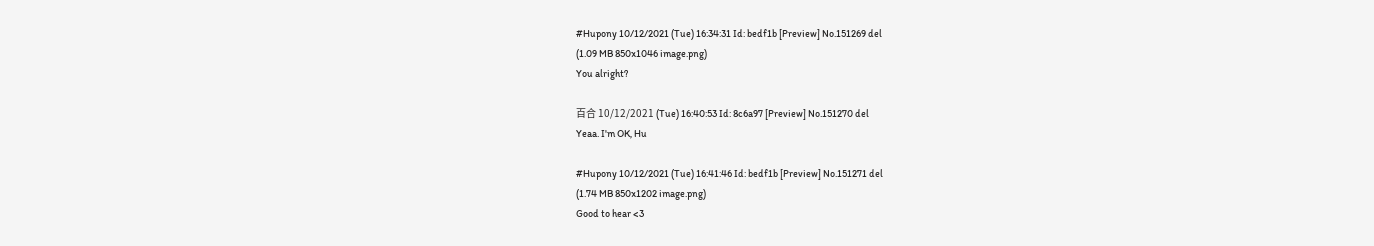#Hupony 10/12/2021 (Tue) 16:34:31 Id: bedf1b [Preview] No.151269 del
(1.09 MB 850x1046 image.png)
You alright?

百合 10/12/2021 (Tue) 16:40:53 Id: 8c6a97 [Preview] No.151270 del
Yeaa. I'm OK, Hu

#Hupony 10/12/2021 (Tue) 16:41:46 Id: bedf1b [Preview] No.151271 del
(1.74 MB 850x1202 image.png)
Good to hear <3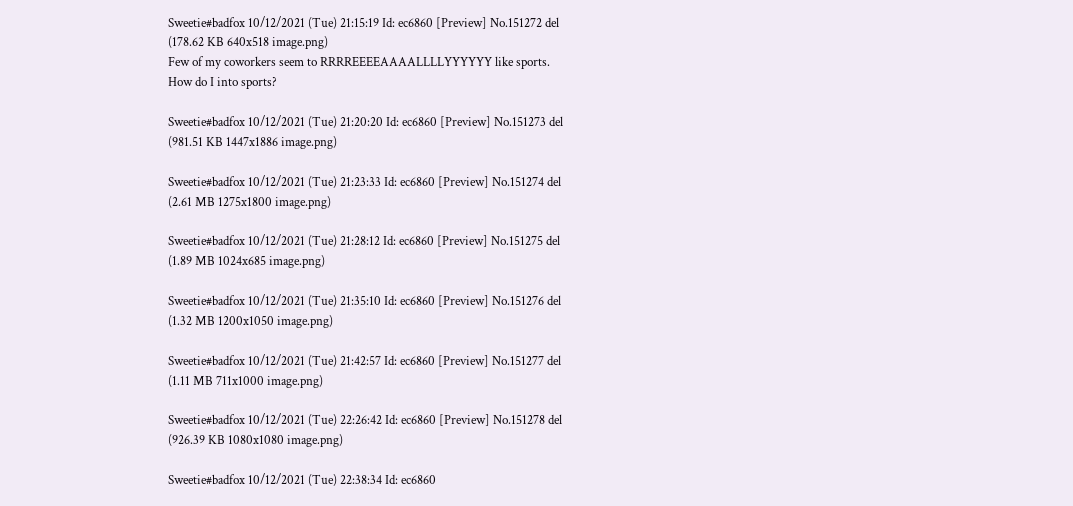Sweetie#badfox 10/12/2021 (Tue) 21:15:19 Id: ec6860 [Preview] No.151272 del
(178.62 KB 640x518 image.png)
Few of my coworkers seem to RRRREEEEAAAALLLLYYYYYY like sports.
How do I into sports?

Sweetie#badfox 10/12/2021 (Tue) 21:20:20 Id: ec6860 [Preview] No.151273 del
(981.51 KB 1447x1886 image.png)

Sweetie#badfox 10/12/2021 (Tue) 21:23:33 Id: ec6860 [Preview] No.151274 del
(2.61 MB 1275x1800 image.png)

Sweetie#badfox 10/12/2021 (Tue) 21:28:12 Id: ec6860 [Preview] No.151275 del
(1.89 MB 1024x685 image.png)

Sweetie#badfox 10/12/2021 (Tue) 21:35:10 Id: ec6860 [Preview] No.151276 del
(1.32 MB 1200x1050 image.png)

Sweetie#badfox 10/12/2021 (Tue) 21:42:57 Id: ec6860 [Preview] No.151277 del
(1.11 MB 711x1000 image.png)

Sweetie#badfox 10/12/2021 (Tue) 22:26:42 Id: ec6860 [Preview] No.151278 del
(926.39 KB 1080x1080 image.png)

Sweetie#badfox 10/12/2021 (Tue) 22:38:34 Id: ec6860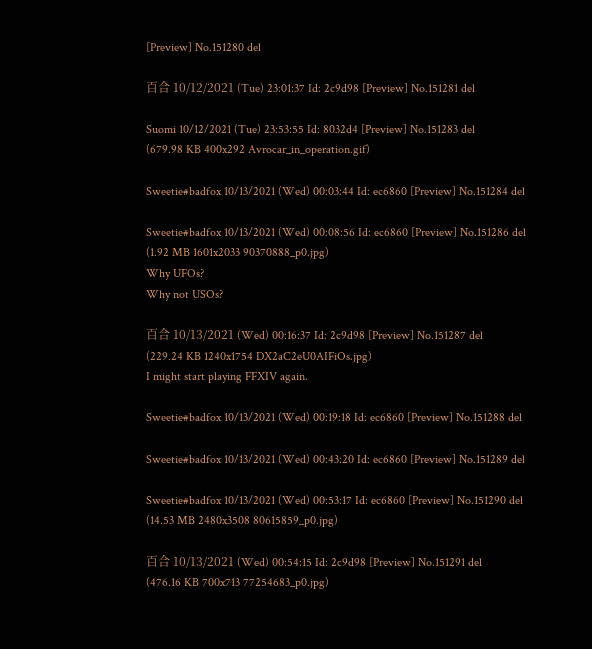[Preview] No.151280 del

百合 10/12/2021 (Tue) 23:01:37 Id: 2c9d98 [Preview] No.151281 del

Suomi 10/12/2021 (Tue) 23:53:55 Id: 8032d4 [Preview] No.151283 del
(679.98 KB 400x292 Avrocar_in_operation.gif)

Sweetie#badfox 10/13/2021 (Wed) 00:03:44 Id: ec6860 [Preview] No.151284 del

Sweetie#badfox 10/13/2021 (Wed) 00:08:56 Id: ec6860 [Preview] No.151286 del
(1.92 MB 1601x2033 90370888_p0.jpg)
Why UFOs?
Why not USOs?

百合 10/13/2021 (Wed) 00:16:37 Id: 2c9d98 [Preview] No.151287 del
(229.24 KB 1240x1754 DX2aC2eU0AIFiOs.jpg)
I might start playing FFXIV again.

Sweetie#badfox 10/13/2021 (Wed) 00:19:18 Id: ec6860 [Preview] No.151288 del

Sweetie#badfox 10/13/2021 (Wed) 00:43:20 Id: ec6860 [Preview] No.151289 del

Sweetie#badfox 10/13/2021 (Wed) 00:53:17 Id: ec6860 [Preview] No.151290 del
(14.53 MB 2480x3508 80615859_p0.jpg)

百合 10/13/2021 (Wed) 00:54:15 Id: 2c9d98 [Preview] No.151291 del
(476.16 KB 700x713 77254683_p0.jpg)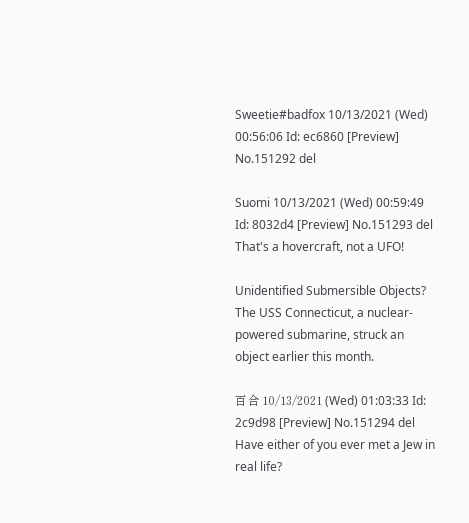Sweetie#badfox 10/13/2021 (Wed) 00:56:06 Id: ec6860 [Preview] No.151292 del

Suomi 10/13/2021 (Wed) 00:59:49 Id: 8032d4 [Preview] No.151293 del
That's a hovercraft, not a UFO!

Unidentified Submersible Objects? The USS Connecticut, a nuclear-powered submarine, struck an object earlier this month.

百合 10/13/2021 (Wed) 01:03:33 Id: 2c9d98 [Preview] No.151294 del
Have either of you ever met a Jew in real life?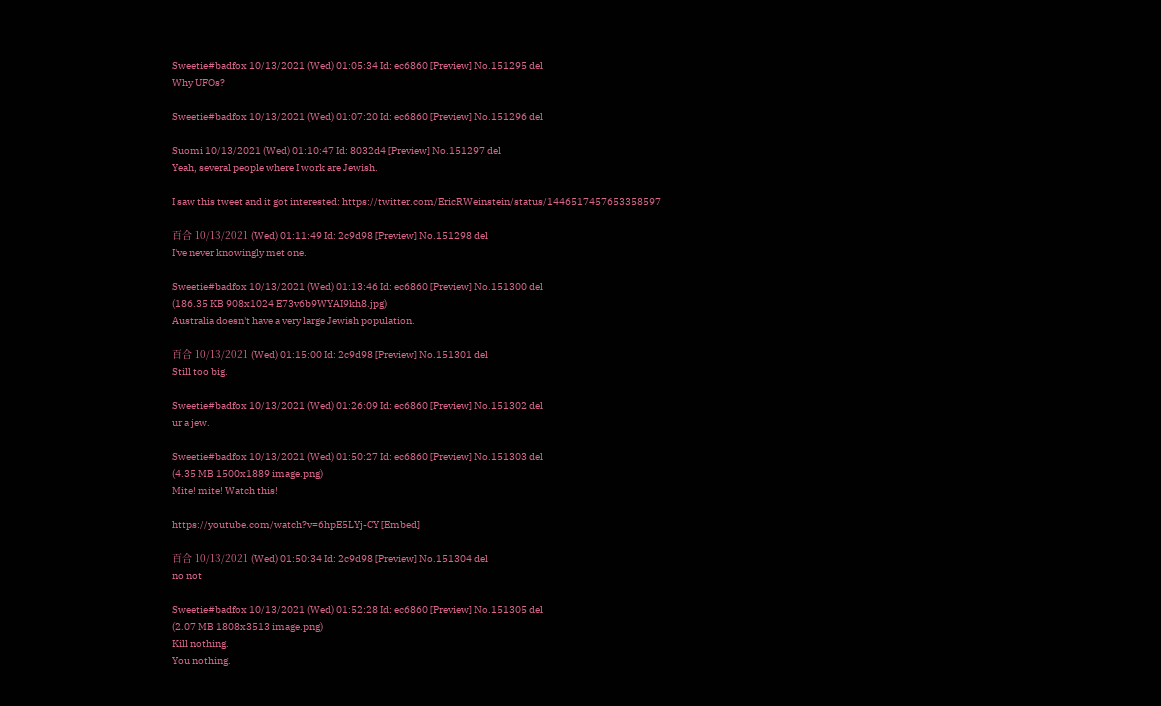Sweetie#badfox 10/13/2021 (Wed) 01:05:34 Id: ec6860 [Preview] No.151295 del
Why UFOs?

Sweetie#badfox 10/13/2021 (Wed) 01:07:20 Id: ec6860 [Preview] No.151296 del

Suomi 10/13/2021 (Wed) 01:10:47 Id: 8032d4 [Preview] No.151297 del
Yeah, several people where I work are Jewish.

I saw this tweet and it got interested: https://twitter.com/EricRWeinstein/status/1446517457653358597

百合 10/13/2021 (Wed) 01:11:49 Id: 2c9d98 [Preview] No.151298 del
I've never knowingly met one.

Sweetie#badfox 10/13/2021 (Wed) 01:13:46 Id: ec6860 [Preview] No.151300 del
(186.35 KB 908x1024 E73v6b9WYAI9kh8.jpg)
Australia doesn't have a very large Jewish population.

百合 10/13/2021 (Wed) 01:15:00 Id: 2c9d98 [Preview] No.151301 del
Still too big.

Sweetie#badfox 10/13/2021 (Wed) 01:26:09 Id: ec6860 [Preview] No.151302 del
ur a jew.

Sweetie#badfox 10/13/2021 (Wed) 01:50:27 Id: ec6860 [Preview] No.151303 del
(4.35 MB 1500x1889 image.png)
Mite! mite! Watch this!

https://youtube.com/watch?v=6hpE5LYj-CY [Embed]

百合 10/13/2021 (Wed) 01:50:34 Id: 2c9d98 [Preview] No.151304 del
no not

Sweetie#badfox 10/13/2021 (Wed) 01:52:28 Id: ec6860 [Preview] No.151305 del
(2.07 MB 1808x3513 image.png)
Kill nothing.
You nothing.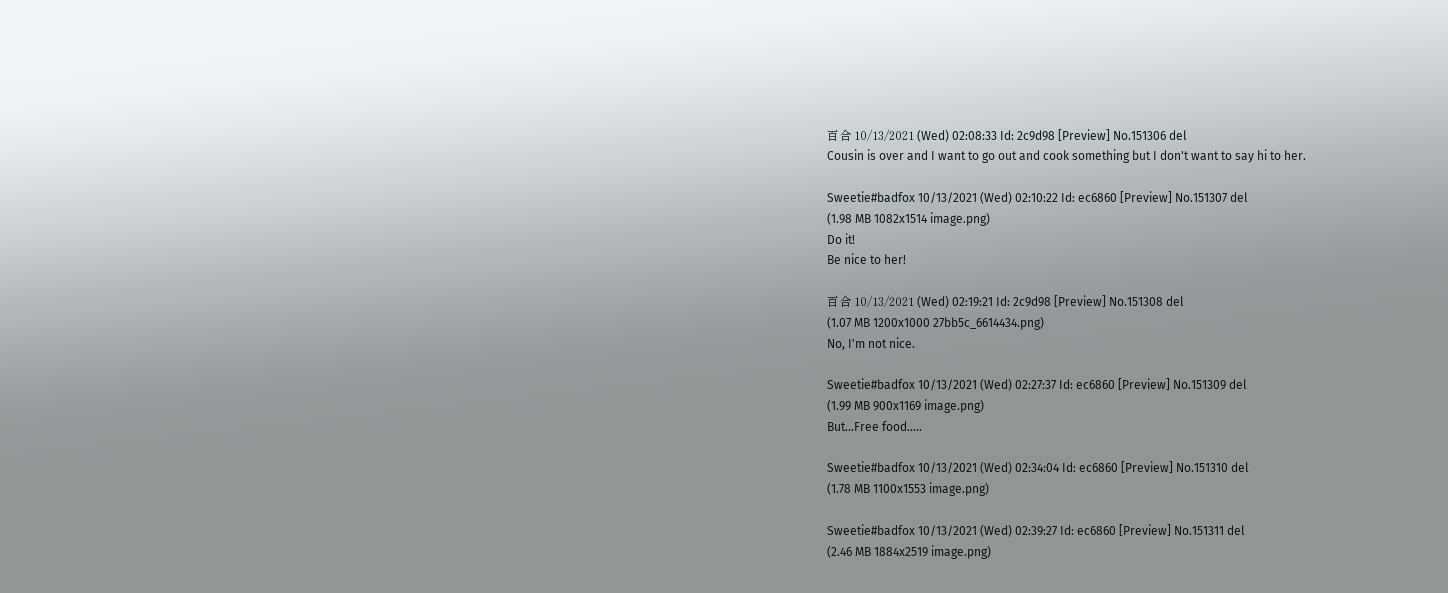百合 10/13/2021 (Wed) 02:08:33 Id: 2c9d98 [Preview] No.151306 del
Cousin is over and I want to go out and cook something but I don't want to say hi to her.

Sweetie#badfox 10/13/2021 (Wed) 02:10:22 Id: ec6860 [Preview] No.151307 del
(1.98 MB 1082x1514 image.png)
Do it!
Be nice to her!

百合 10/13/2021 (Wed) 02:19:21 Id: 2c9d98 [Preview] No.151308 del
(1.07 MB 1200x1000 27bb5c_6614434.png)
No, I'm not nice.

Sweetie#badfox 10/13/2021 (Wed) 02:27:37 Id: ec6860 [Preview] No.151309 del
(1.99 MB 900x1169 image.png)
But...Free food.....

Sweetie#badfox 10/13/2021 (Wed) 02:34:04 Id: ec6860 [Preview] No.151310 del
(1.78 MB 1100x1553 image.png)

Sweetie#badfox 10/13/2021 (Wed) 02:39:27 Id: ec6860 [Preview] No.151311 del
(2.46 MB 1884x2519 image.png)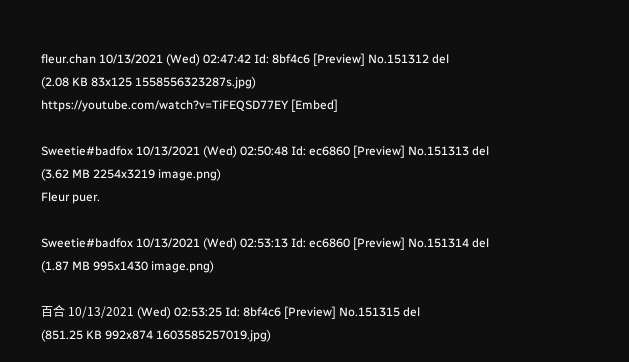fleur.chan 10/13/2021 (Wed) 02:47:42 Id: 8bf4c6 [Preview] No.151312 del
(2.08 KB 83x125 1558556323287s.jpg)
https://youtube.com/watch?v=TiFEQSD77EY [Embed]

Sweetie#badfox 10/13/2021 (Wed) 02:50:48 Id: ec6860 [Preview] No.151313 del
(3.62 MB 2254x3219 image.png)
Fleur puer.

Sweetie#badfox 10/13/2021 (Wed) 02:53:13 Id: ec6860 [Preview] No.151314 del
(1.87 MB 995x1430 image.png)

百合 10/13/2021 (Wed) 02:53:25 Id: 8bf4c6 [Preview] No.151315 del
(851.25 KB 992x874 1603585257019.jpg)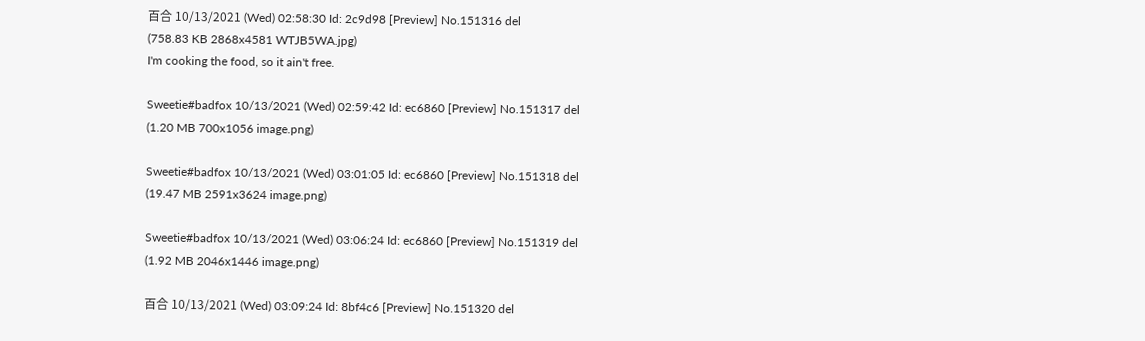百合 10/13/2021 (Wed) 02:58:30 Id: 2c9d98 [Preview] No.151316 del
(758.83 KB 2868x4581 WTJB5WA.jpg)
I'm cooking the food, so it ain't free.

Sweetie#badfox 10/13/2021 (Wed) 02:59:42 Id: ec6860 [Preview] No.151317 del
(1.20 MB 700x1056 image.png)

Sweetie#badfox 10/13/2021 (Wed) 03:01:05 Id: ec6860 [Preview] No.151318 del
(19.47 MB 2591x3624 image.png)

Sweetie#badfox 10/13/2021 (Wed) 03:06:24 Id: ec6860 [Preview] No.151319 del
(1.92 MB 2046x1446 image.png)

百合 10/13/2021 (Wed) 03:09:24 Id: 8bf4c6 [Preview] No.151320 del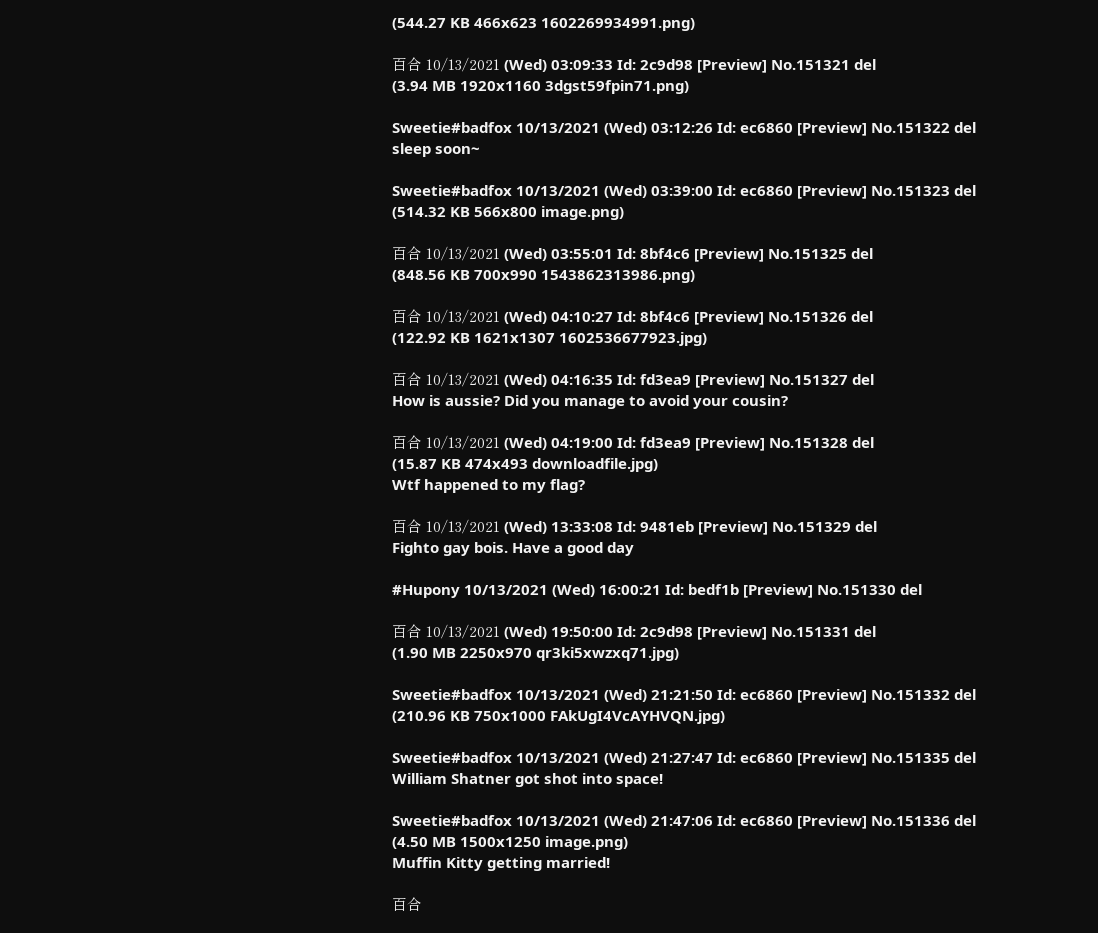(544.27 KB 466x623 1602269934991.png)

百合 10/13/2021 (Wed) 03:09:33 Id: 2c9d98 [Preview] No.151321 del
(3.94 MB 1920x1160 3dgst59fpin71.png)

Sweetie#badfox 10/13/2021 (Wed) 03:12:26 Id: ec6860 [Preview] No.151322 del
sleep soon~

Sweetie#badfox 10/13/2021 (Wed) 03:39:00 Id: ec6860 [Preview] No.151323 del
(514.32 KB 566x800 image.png)

百合 10/13/2021 (Wed) 03:55:01 Id: 8bf4c6 [Preview] No.151325 del
(848.56 KB 700x990 1543862313986.png)

百合 10/13/2021 (Wed) 04:10:27 Id: 8bf4c6 [Preview] No.151326 del
(122.92 KB 1621x1307 1602536677923.jpg)

百合 10/13/2021 (Wed) 04:16:35 Id: fd3ea9 [Preview] No.151327 del
How is aussie? Did you manage to avoid your cousin?

百合 10/13/2021 (Wed) 04:19:00 Id: fd3ea9 [Preview] No.151328 del
(15.87 KB 474x493 downloadfile.jpg)
Wtf happened to my flag?

百合 10/13/2021 (Wed) 13:33:08 Id: 9481eb [Preview] No.151329 del
Fighto gay bois. Have a good day

#Hupony 10/13/2021 (Wed) 16:00:21 Id: bedf1b [Preview] No.151330 del

百合 10/13/2021 (Wed) 19:50:00 Id: 2c9d98 [Preview] No.151331 del
(1.90 MB 2250x970 qr3ki5xwzxq71.jpg)

Sweetie#badfox 10/13/2021 (Wed) 21:21:50 Id: ec6860 [Preview] No.151332 del
(210.96 KB 750x1000 FAkUgI4VcAYHVQN.jpg)

Sweetie#badfox 10/13/2021 (Wed) 21:27:47 Id: ec6860 [Preview] No.151335 del
William Shatner got shot into space!

Sweetie#badfox 10/13/2021 (Wed) 21:47:06 Id: ec6860 [Preview] No.151336 del
(4.50 MB 1500x1250 image.png)
Muffin Kitty getting married!

百合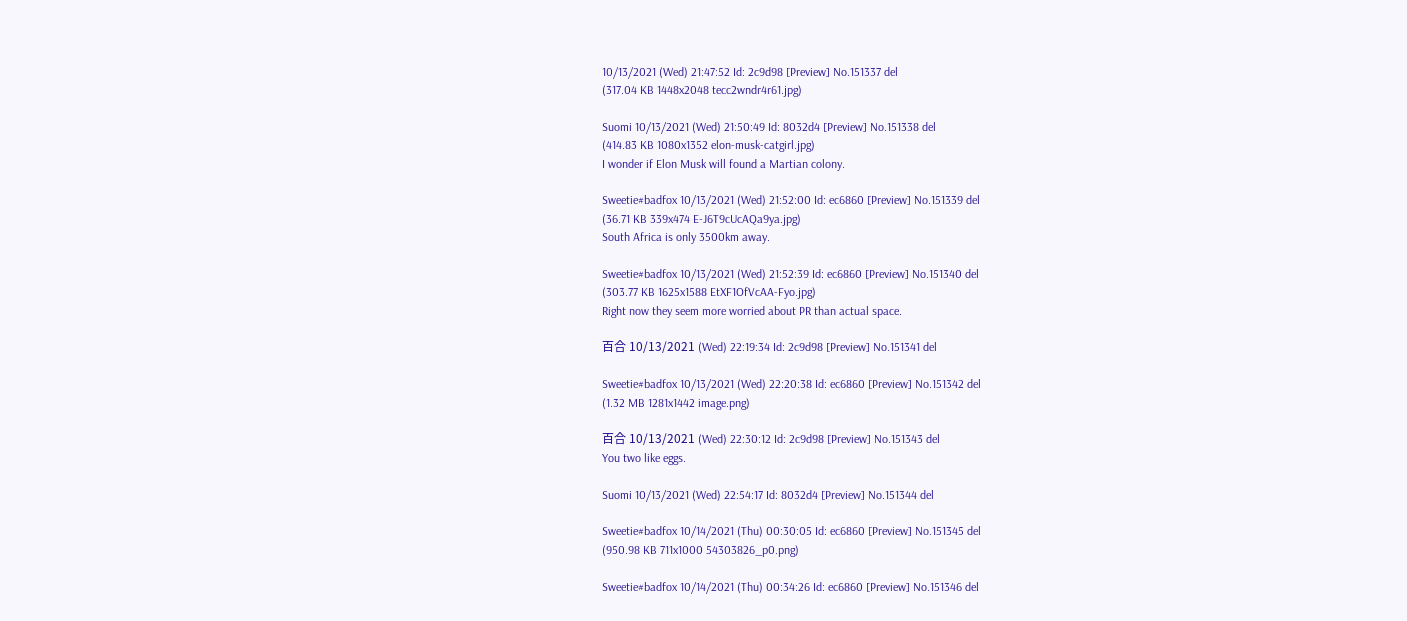10/13/2021 (Wed) 21:47:52 Id: 2c9d98 [Preview] No.151337 del
(317.04 KB 1448x2048 tecc2wndr4r61.jpg)

Suomi 10/13/2021 (Wed) 21:50:49 Id: 8032d4 [Preview] No.151338 del
(414.83 KB 1080x1352 elon-musk-catgirl.jpg)
I wonder if Elon Musk will found a Martian colony.

Sweetie#badfox 10/13/2021 (Wed) 21:52:00 Id: ec6860 [Preview] No.151339 del
(36.71 KB 339x474 E-J6T9cUcAQa9ya.jpg)
South Africa is only 3500km away.

Sweetie#badfox 10/13/2021 (Wed) 21:52:39 Id: ec6860 [Preview] No.151340 del
(303.77 KB 1625x1588 EtXF1OfVcAA-Fyo.jpg)
Right now they seem more worried about PR than actual space.

百合 10/13/2021 (Wed) 22:19:34 Id: 2c9d98 [Preview] No.151341 del

Sweetie#badfox 10/13/2021 (Wed) 22:20:38 Id: ec6860 [Preview] No.151342 del
(1.32 MB 1281x1442 image.png)

百合 10/13/2021 (Wed) 22:30:12 Id: 2c9d98 [Preview] No.151343 del
You two like eggs.

Suomi 10/13/2021 (Wed) 22:54:17 Id: 8032d4 [Preview] No.151344 del

Sweetie#badfox 10/14/2021 (Thu) 00:30:05 Id: ec6860 [Preview] No.151345 del
(950.98 KB 711x1000 54303826_p0.png)

Sweetie#badfox 10/14/2021 (Thu) 00:34:26 Id: ec6860 [Preview] No.151346 del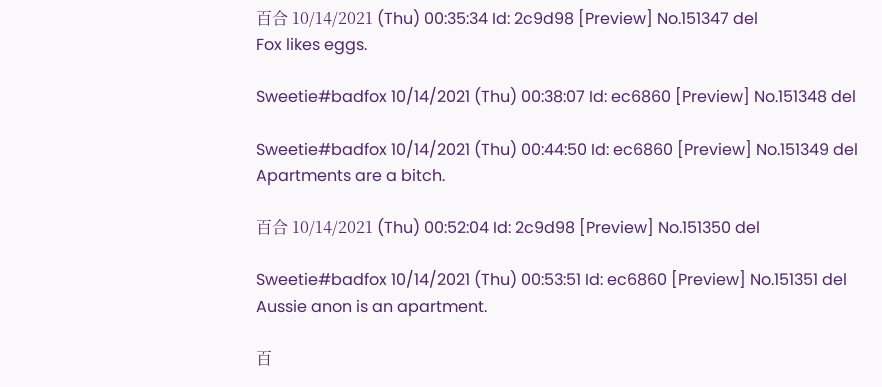百合 10/14/2021 (Thu) 00:35:34 Id: 2c9d98 [Preview] No.151347 del
Fox likes eggs.

Sweetie#badfox 10/14/2021 (Thu) 00:38:07 Id: ec6860 [Preview] No.151348 del

Sweetie#badfox 10/14/2021 (Thu) 00:44:50 Id: ec6860 [Preview] No.151349 del
Apartments are a bitch.

百合 10/14/2021 (Thu) 00:52:04 Id: 2c9d98 [Preview] No.151350 del

Sweetie#badfox 10/14/2021 (Thu) 00:53:51 Id: ec6860 [Preview] No.151351 del
Aussie anon is an apartment.

百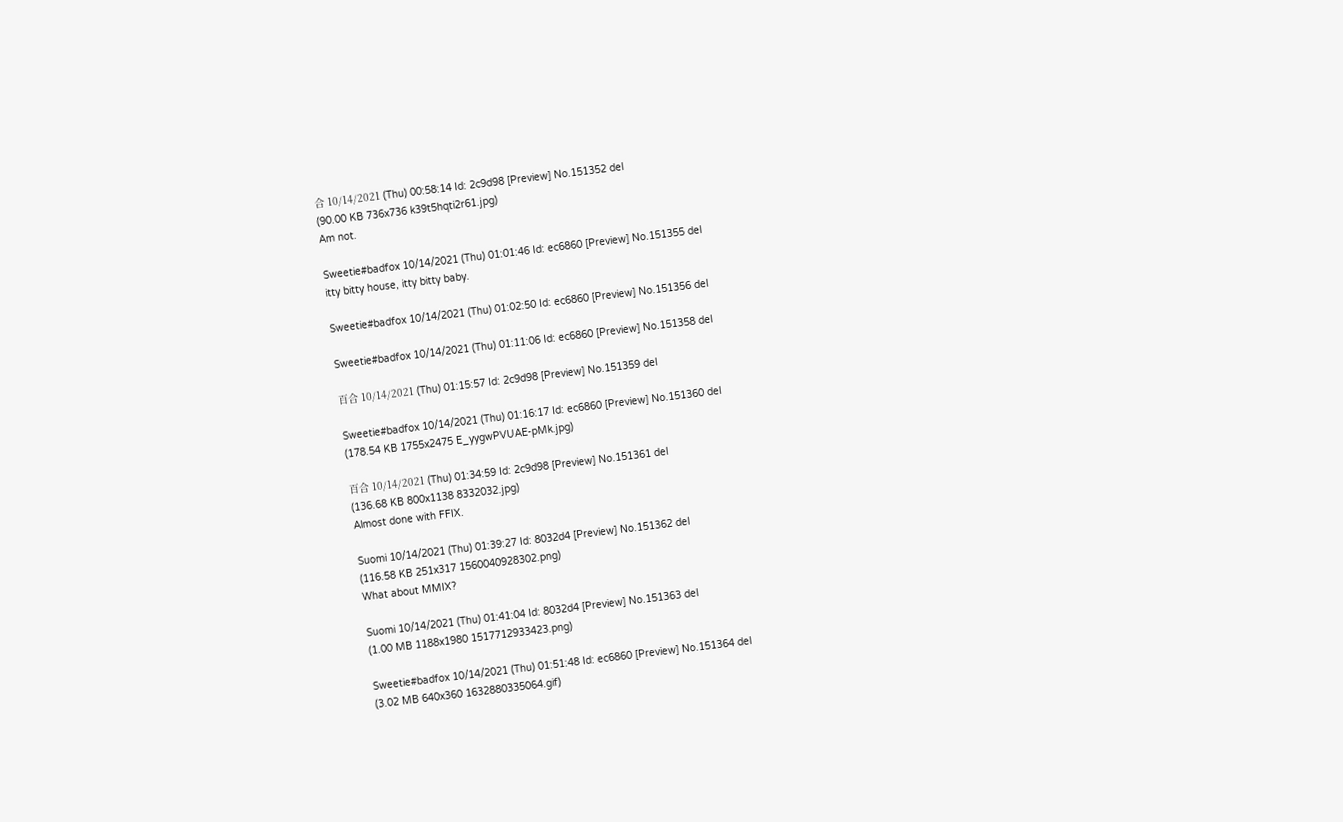合 10/14/2021 (Thu) 00:58:14 Id: 2c9d98 [Preview] No.151352 del
(90.00 KB 736x736 k39t5hqti2r61.jpg)
Am not.

Sweetie#badfox 10/14/2021 (Thu) 01:01:46 Id: ec6860 [Preview] No.151355 del
itty bitty house, itty bitty baby.

Sweetie#badfox 10/14/2021 (Thu) 01:02:50 Id: ec6860 [Preview] No.151356 del

Sweetie#badfox 10/14/2021 (Thu) 01:11:06 Id: ec6860 [Preview] No.151358 del

百合 10/14/2021 (Thu) 01:15:57 Id: 2c9d98 [Preview] No.151359 del

Sweetie#badfox 10/14/2021 (Thu) 01:16:17 Id: ec6860 [Preview] No.151360 del
(178.54 KB 1755x2475 E_yygwPVUAE-pMk.jpg)

百合 10/14/2021 (Thu) 01:34:59 Id: 2c9d98 [Preview] No.151361 del
(136.68 KB 800x1138 8332032.jpg)
Almost done with FFIX.

Suomi 10/14/2021 (Thu) 01:39:27 Id: 8032d4 [Preview] No.151362 del
(116.58 KB 251x317 1560040928302.png)
What about MMIX?

Suomi 10/14/2021 (Thu) 01:41:04 Id: 8032d4 [Preview] No.151363 del
(1.00 MB 1188x1980 1517712933423.png)

Sweetie#badfox 10/14/2021 (Thu) 01:51:48 Id: ec6860 [Preview] No.151364 del
(3.02 MB 640x360 1632880335064.gif)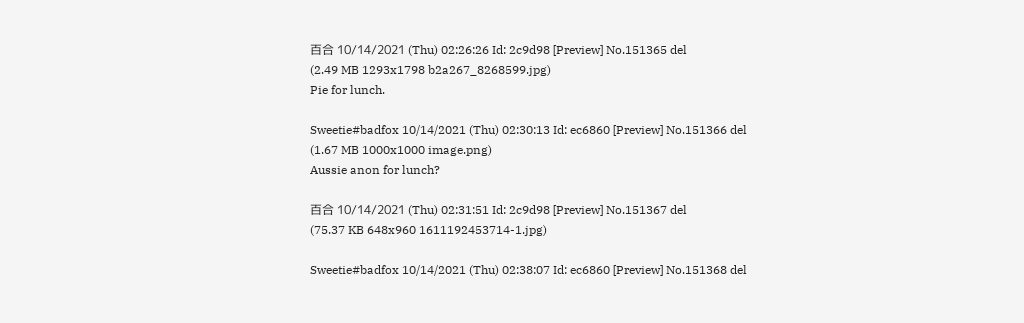百合 10/14/2021 (Thu) 02:26:26 Id: 2c9d98 [Preview] No.151365 del
(2.49 MB 1293x1798 b2a267_8268599.jpg)
Pie for lunch.

Sweetie#badfox 10/14/2021 (Thu) 02:30:13 Id: ec6860 [Preview] No.151366 del
(1.67 MB 1000x1000 image.png)
Aussie anon for lunch?

百合 10/14/2021 (Thu) 02:31:51 Id: 2c9d98 [Preview] No.151367 del
(75.37 KB 648x960 1611192453714-1.jpg)

Sweetie#badfox 10/14/2021 (Thu) 02:38:07 Id: ec6860 [Preview] No.151368 del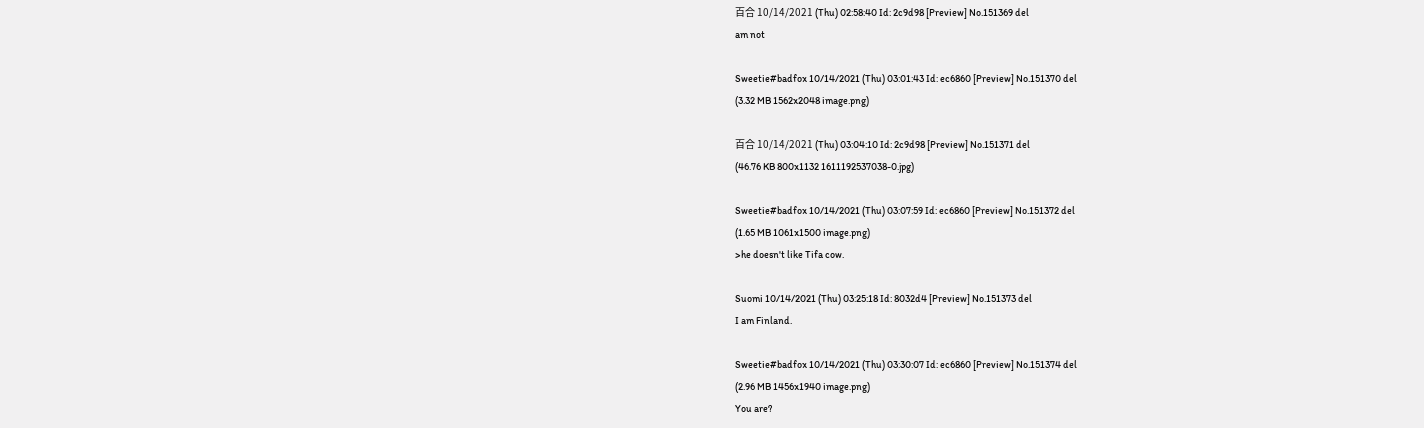百合 10/14/2021 (Thu) 02:58:40 Id: 2c9d98 [Preview] No.151369 del
am not

Sweetie#badfox 10/14/2021 (Thu) 03:01:43 Id: ec6860 [Preview] No.151370 del
(3.32 MB 1562x2048 image.png)

百合 10/14/2021 (Thu) 03:04:10 Id: 2c9d98 [Preview] No.151371 del
(46.76 KB 800x1132 1611192537038-0.jpg)

Sweetie#badfox 10/14/2021 (Thu) 03:07:59 Id: ec6860 [Preview] No.151372 del
(1.65 MB 1061x1500 image.png)
>he doesn't like Tifa cow.

Suomi 10/14/2021 (Thu) 03:25:18 Id: 8032d4 [Preview] No.151373 del
I am Finland.

Sweetie#badfox 10/14/2021 (Thu) 03:30:07 Id: ec6860 [Preview] No.151374 del
(2.96 MB 1456x1940 image.png)
You are?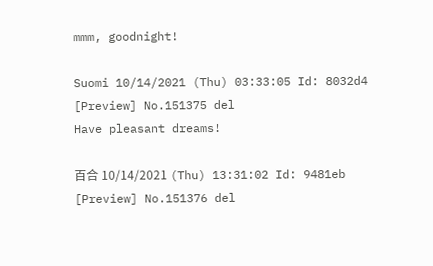mmm, goodnight!

Suomi 10/14/2021 (Thu) 03:33:05 Id: 8032d4 [Preview] No.151375 del
Have pleasant dreams!

百合 10/14/2021 (Thu) 13:31:02 Id: 9481eb [Preview] No.151376 del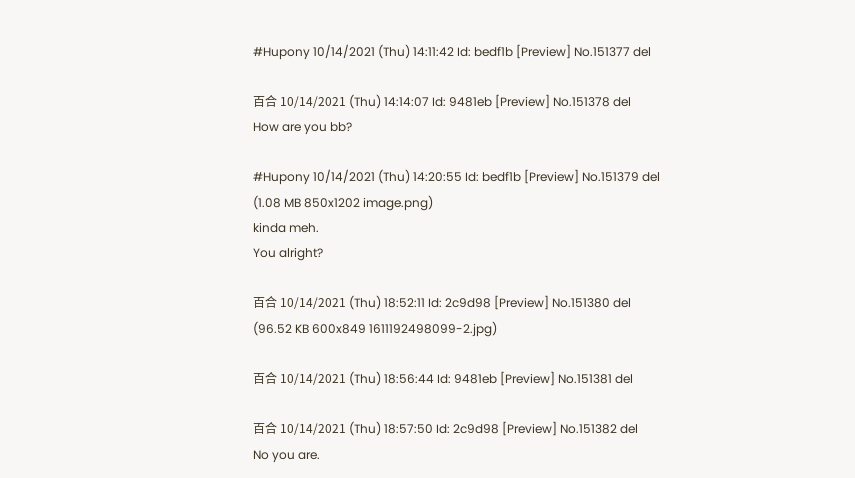#Hupony 10/14/2021 (Thu) 14:11:42 Id: bedf1b [Preview] No.151377 del

百合 10/14/2021 (Thu) 14:14:07 Id: 9481eb [Preview] No.151378 del
How are you bb?

#Hupony 10/14/2021 (Thu) 14:20:55 Id: bedf1b [Preview] No.151379 del
(1.08 MB 850x1202 image.png)
kinda meh.
You alright?

百合 10/14/2021 (Thu) 18:52:11 Id: 2c9d98 [Preview] No.151380 del
(96.52 KB 600x849 1611192498099-2.jpg)

百合 10/14/2021 (Thu) 18:56:44 Id: 9481eb [Preview] No.151381 del

百合 10/14/2021 (Thu) 18:57:50 Id: 2c9d98 [Preview] No.151382 del
No you are.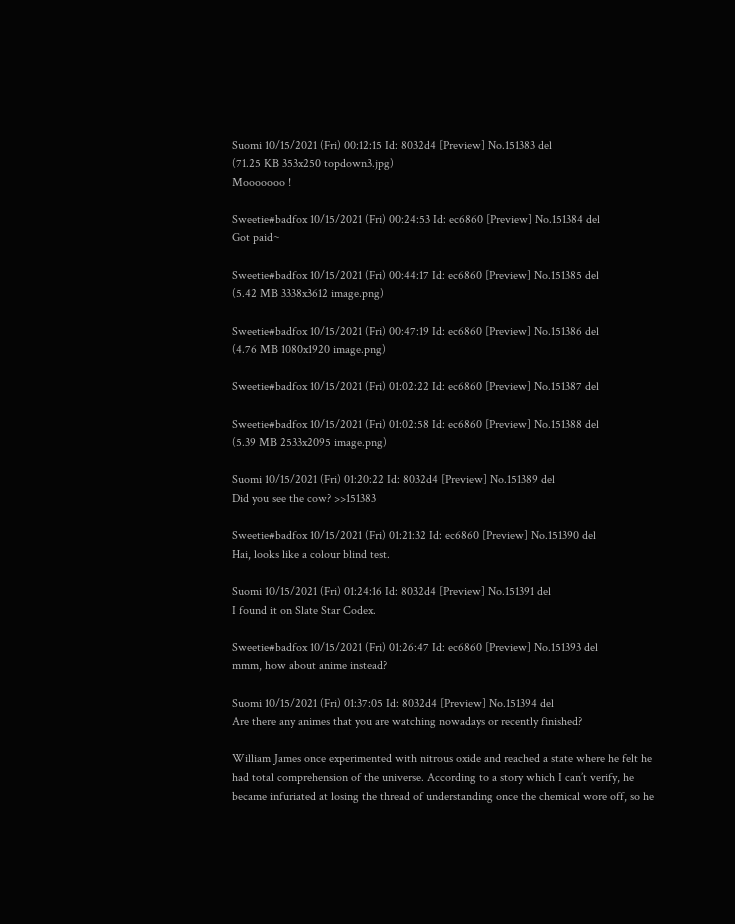Suomi 10/15/2021 (Fri) 00:12:15 Id: 8032d4 [Preview] No.151383 del
(71.25 KB 353x250 topdown3.jpg)
Mooooooo !

Sweetie#badfox 10/15/2021 (Fri) 00:24:53 Id: ec6860 [Preview] No.151384 del
Got paid~

Sweetie#badfox 10/15/2021 (Fri) 00:44:17 Id: ec6860 [Preview] No.151385 del
(5.42 MB 3338x3612 image.png)

Sweetie#badfox 10/15/2021 (Fri) 00:47:19 Id: ec6860 [Preview] No.151386 del
(4.76 MB 1080x1920 image.png)

Sweetie#badfox 10/15/2021 (Fri) 01:02:22 Id: ec6860 [Preview] No.151387 del

Sweetie#badfox 10/15/2021 (Fri) 01:02:58 Id: ec6860 [Preview] No.151388 del
(5.39 MB 2533x2095 image.png)

Suomi 10/15/2021 (Fri) 01:20:22 Id: 8032d4 [Preview] No.151389 del
Did you see the cow? >>151383

Sweetie#badfox 10/15/2021 (Fri) 01:21:32 Id: ec6860 [Preview] No.151390 del
Hai, looks like a colour blind test.

Suomi 10/15/2021 (Fri) 01:24:16 Id: 8032d4 [Preview] No.151391 del
I found it on Slate Star Codex.

Sweetie#badfox 10/15/2021 (Fri) 01:26:47 Id: ec6860 [Preview] No.151393 del
mmm, how about anime instead?

Suomi 10/15/2021 (Fri) 01:37:05 Id: 8032d4 [Preview] No.151394 del
Are there any animes that you are watching nowadays or recently finished?

William James once experimented with nitrous oxide and reached a state where he felt he had total comprehension of the universe. According to a story which I can’t verify, he became infuriated at losing the thread of understanding once the chemical wore off, so he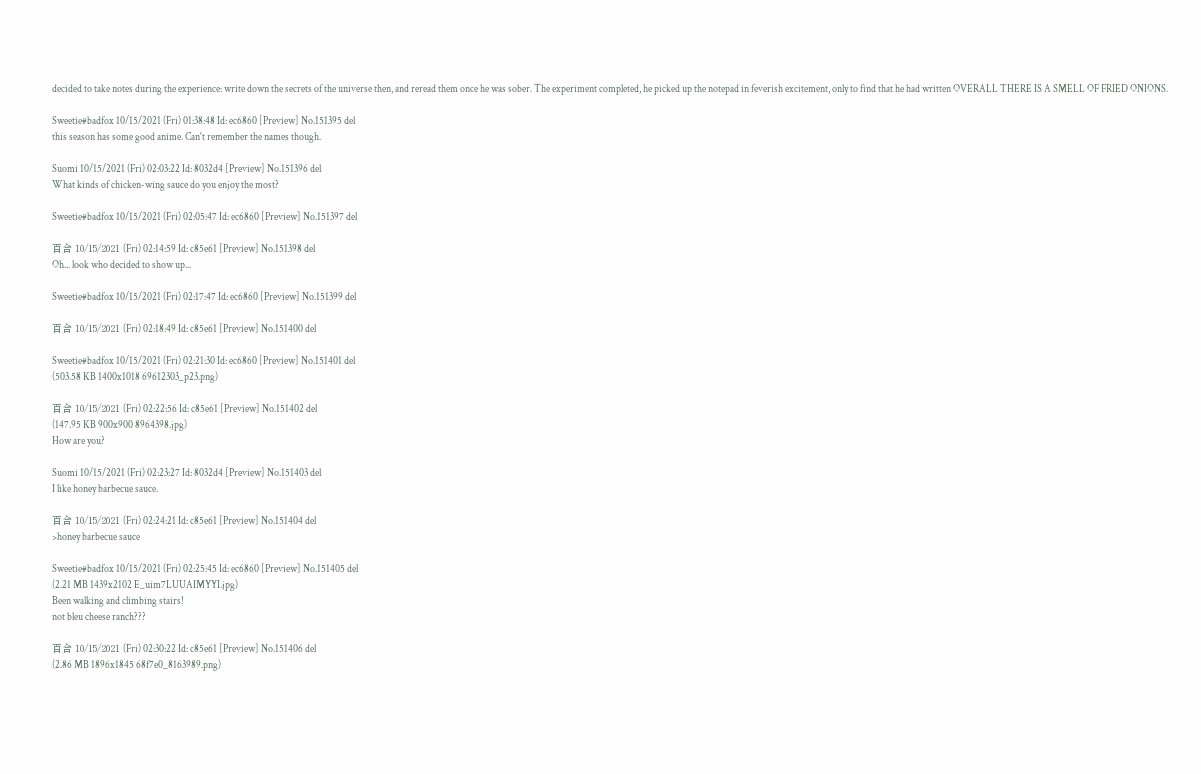decided to take notes during the experience: write down the secrets of the universe then, and reread them once he was sober. The experiment completed, he picked up the notepad in feverish excitement, only to find that he had written OVERALL THERE IS A SMELL OF FRIED ONIONS.

Sweetie#badfox 10/15/2021 (Fri) 01:38:48 Id: ec6860 [Preview] No.151395 del
this season has some good anime. Can't remember the names though.

Suomi 10/15/2021 (Fri) 02:03:22 Id: 8032d4 [Preview] No.151396 del
What kinds of chicken-wing sauce do you enjoy the most?

Sweetie#badfox 10/15/2021 (Fri) 02:05:47 Id: ec6860 [Preview] No.151397 del

百合 10/15/2021 (Fri) 02:14:59 Id: c85e61 [Preview] No.151398 del
Oh... look who decided to show up...

Sweetie#badfox 10/15/2021 (Fri) 02:17:47 Id: ec6860 [Preview] No.151399 del

百合 10/15/2021 (Fri) 02:18:49 Id: c85e61 [Preview] No.151400 del

Sweetie#badfox 10/15/2021 (Fri) 02:21:30 Id: ec6860 [Preview] No.151401 del
(503.58 KB 1400x1018 69612303_p23.png)

百合 10/15/2021 (Fri) 02:22:56 Id: c85e61 [Preview] No.151402 del
(147.95 KB 900x900 8964398.jpg)
How are you?

Suomi 10/15/2021 (Fri) 02:23:27 Id: 8032d4 [Preview] No.151403 del
I like honey barbecue sauce.

百合 10/15/2021 (Fri) 02:24:21 Id: c85e61 [Preview] No.151404 del
>honey barbecue sauce

Sweetie#badfox 10/15/2021 (Fri) 02:25:45 Id: ec6860 [Preview] No.151405 del
(2.21 MB 1439x2102 E_uim7LUUAIMYYI.jpg)
Been walking and climbing stairs!
not bleu cheese ranch???

百合 10/15/2021 (Fri) 02:30:22 Id: c85e61 [Preview] No.151406 del
(2.86 MB 1896x1845 68f7e0_8163989.png)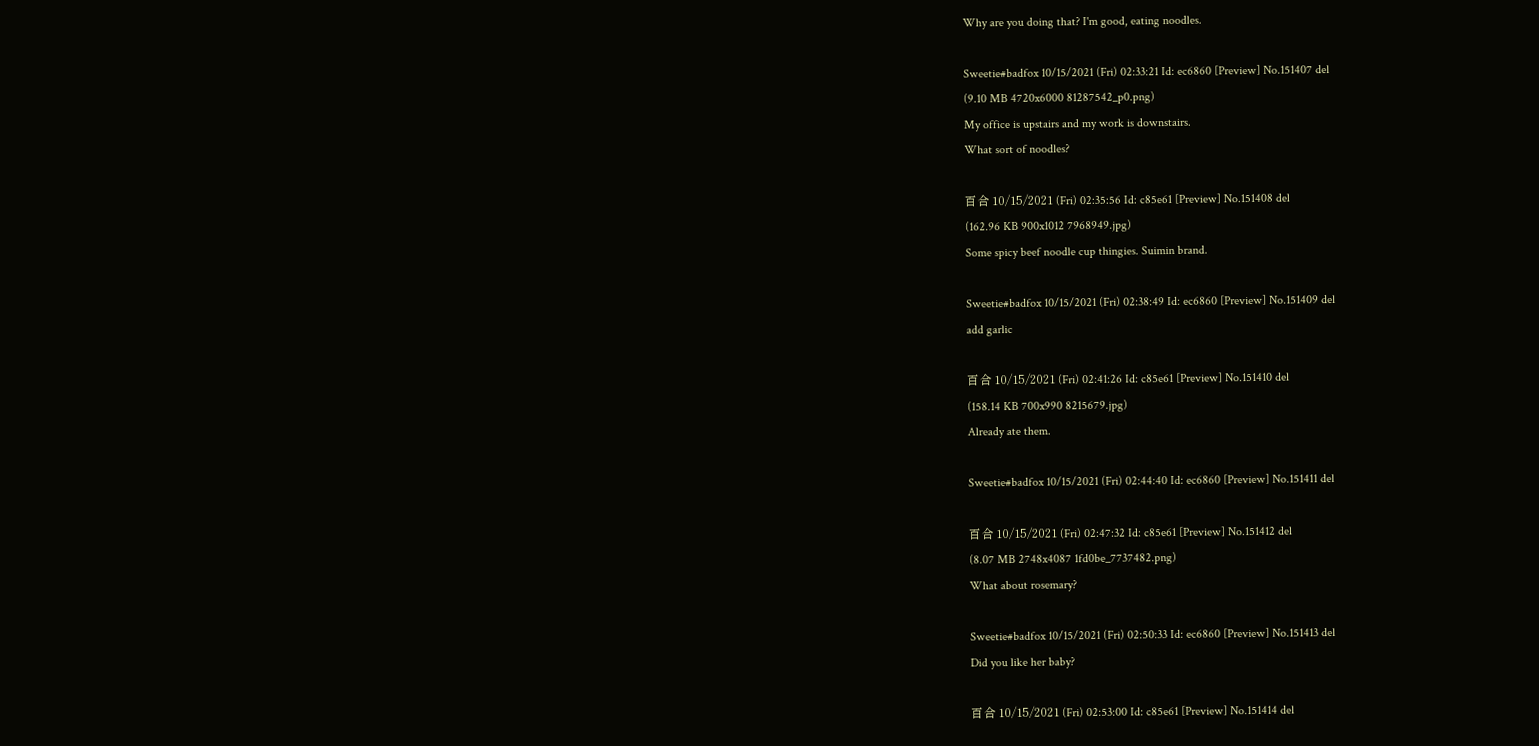Why are you doing that? I'm good, eating noodles.

Sweetie#badfox 10/15/2021 (Fri) 02:33:21 Id: ec6860 [Preview] No.151407 del
(9.10 MB 4720x6000 81287542_p0.png)
My office is upstairs and my work is downstairs.
What sort of noodles?

百合 10/15/2021 (Fri) 02:35:56 Id: c85e61 [Preview] No.151408 del
(162.96 KB 900x1012 7968949.jpg)
Some spicy beef noodle cup thingies. Suimin brand.

Sweetie#badfox 10/15/2021 (Fri) 02:38:49 Id: ec6860 [Preview] No.151409 del
add garlic

百合 10/15/2021 (Fri) 02:41:26 Id: c85e61 [Preview] No.151410 del
(158.14 KB 700x990 8215679.jpg)
Already ate them.

Sweetie#badfox 10/15/2021 (Fri) 02:44:40 Id: ec6860 [Preview] No.151411 del

百合 10/15/2021 (Fri) 02:47:32 Id: c85e61 [Preview] No.151412 del
(8.07 MB 2748x4087 1fd0be_7737482.png)
What about rosemary?

Sweetie#badfox 10/15/2021 (Fri) 02:50:33 Id: ec6860 [Preview] No.151413 del
Did you like her baby?

百合 10/15/2021 (Fri) 02:53:00 Id: c85e61 [Preview] No.151414 del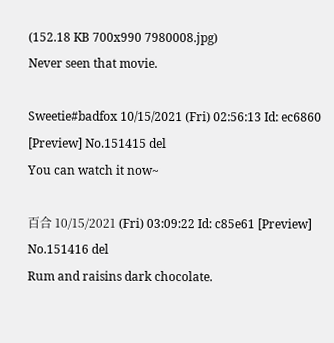(152.18 KB 700x990 7980008.jpg)
Never seen that movie.

Sweetie#badfox 10/15/2021 (Fri) 02:56:13 Id: ec6860 [Preview] No.151415 del
You can watch it now~

百合 10/15/2021 (Fri) 03:09:22 Id: c85e61 [Preview] No.151416 del
Rum and raisins dark chocolate.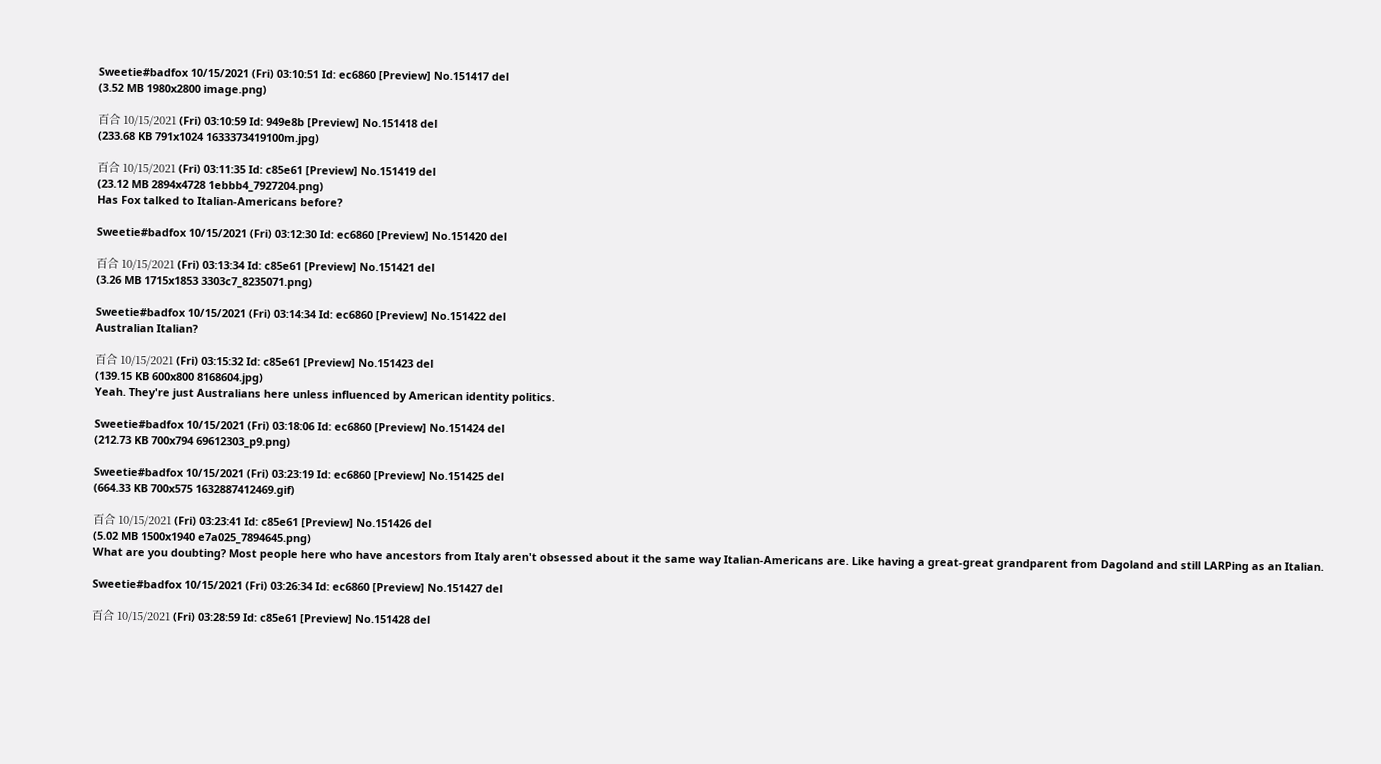Sweetie#badfox 10/15/2021 (Fri) 03:10:51 Id: ec6860 [Preview] No.151417 del
(3.52 MB 1980x2800 image.png)

百合 10/15/2021 (Fri) 03:10:59 Id: 949e8b [Preview] No.151418 del
(233.68 KB 791x1024 1633373419100m.jpg)

百合 10/15/2021 (Fri) 03:11:35 Id: c85e61 [Preview] No.151419 del
(23.12 MB 2894x4728 1ebbb4_7927204.png)
Has Fox talked to Italian-Americans before?

Sweetie#badfox 10/15/2021 (Fri) 03:12:30 Id: ec6860 [Preview] No.151420 del

百合 10/15/2021 (Fri) 03:13:34 Id: c85e61 [Preview] No.151421 del
(3.26 MB 1715x1853 3303c7_8235071.png)

Sweetie#badfox 10/15/2021 (Fri) 03:14:34 Id: ec6860 [Preview] No.151422 del
Australian Italian?

百合 10/15/2021 (Fri) 03:15:32 Id: c85e61 [Preview] No.151423 del
(139.15 KB 600x800 8168604.jpg)
Yeah. They're just Australians here unless influenced by American identity politics.

Sweetie#badfox 10/15/2021 (Fri) 03:18:06 Id: ec6860 [Preview] No.151424 del
(212.73 KB 700x794 69612303_p9.png)

Sweetie#badfox 10/15/2021 (Fri) 03:23:19 Id: ec6860 [Preview] No.151425 del
(664.33 KB 700x575 1632887412469.gif)

百合 10/15/2021 (Fri) 03:23:41 Id: c85e61 [Preview] No.151426 del
(5.02 MB 1500x1940 e7a025_7894645.png)
What are you doubting? Most people here who have ancestors from Italy aren't obsessed about it the same way Italian-Americans are. Like having a great-great grandparent from Dagoland and still LARPing as an Italian.

Sweetie#badfox 10/15/2021 (Fri) 03:26:34 Id: ec6860 [Preview] No.151427 del

百合 10/15/2021 (Fri) 03:28:59 Id: c85e61 [Preview] No.151428 del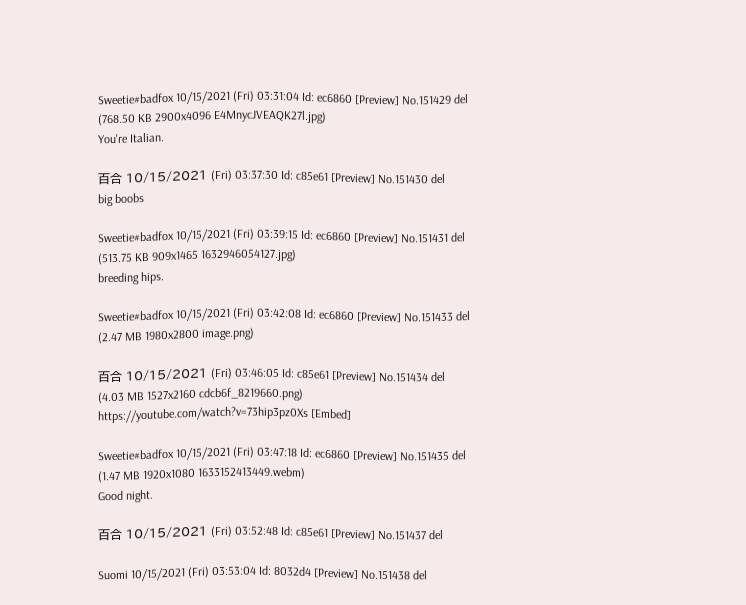Sweetie#badfox 10/15/2021 (Fri) 03:31:04 Id: ec6860 [Preview] No.151429 del
(768.50 KB 2900x4096 E4MnycJVEAQK27l.jpg)
You're Italian.

百合 10/15/2021 (Fri) 03:37:30 Id: c85e61 [Preview] No.151430 del
big boobs

Sweetie#badfox 10/15/2021 (Fri) 03:39:15 Id: ec6860 [Preview] No.151431 del
(513.75 KB 909x1465 1632946054127.jpg)
breeding hips.

Sweetie#badfox 10/15/2021 (Fri) 03:42:08 Id: ec6860 [Preview] No.151433 del
(2.47 MB 1980x2800 image.png)

百合 10/15/2021 (Fri) 03:46:05 Id: c85e61 [Preview] No.151434 del
(4.03 MB 1527x2160 cdcb6f_8219660.png)
https://youtube.com/watch?v=73hip3pz0Xs [Embed]

Sweetie#badfox 10/15/2021 (Fri) 03:47:18 Id: ec6860 [Preview] No.151435 del
(1.47 MB 1920x1080 1633152413449.webm)
Good night.

百合 10/15/2021 (Fri) 03:52:48 Id: c85e61 [Preview] No.151437 del

Suomi 10/15/2021 (Fri) 03:53:04 Id: 8032d4 [Preview] No.151438 del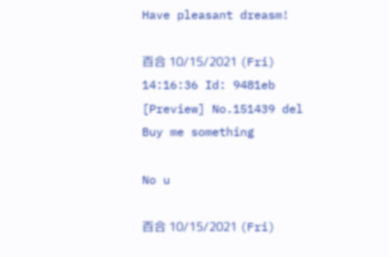Have pleasant dreasm!

百合 10/15/2021 (Fri) 14:16:36 Id: 9481eb [Preview] No.151439 del
Buy me something

No u

百合 10/15/2021 (Fri)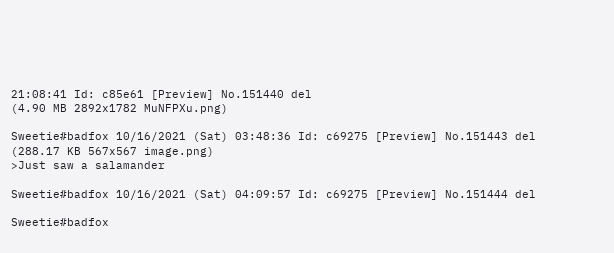21:08:41 Id: c85e61 [Preview] No.151440 del
(4.90 MB 2892x1782 MuNFPXu.png)

Sweetie#badfox 10/16/2021 (Sat) 03:48:36 Id: c69275 [Preview] No.151443 del
(288.17 KB 567x567 image.png)
>Just saw a salamander

Sweetie#badfox 10/16/2021 (Sat) 04:09:57 Id: c69275 [Preview] No.151444 del

Sweetie#badfox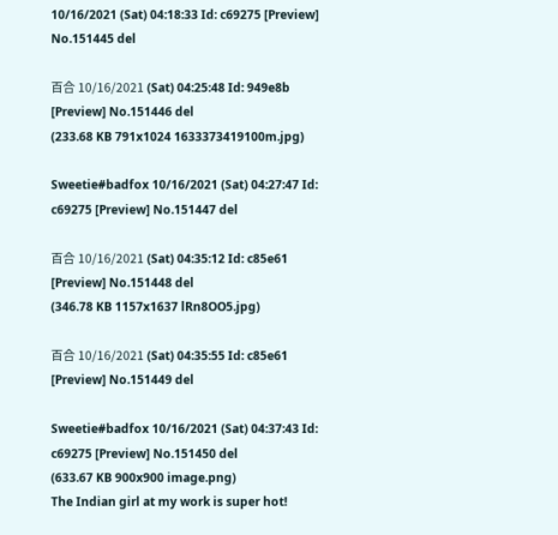10/16/2021 (Sat) 04:18:33 Id: c69275 [Preview] No.151445 del

百合 10/16/2021 (Sat) 04:25:48 Id: 949e8b [Preview] No.151446 del
(233.68 KB 791x1024 1633373419100m.jpg)

Sweetie#badfox 10/16/2021 (Sat) 04:27:47 Id: c69275 [Preview] No.151447 del

百合 10/16/2021 (Sat) 04:35:12 Id: c85e61 [Preview] No.151448 del
(346.78 KB 1157x1637 lRn8OO5.jpg)

百合 10/16/2021 (Sat) 04:35:55 Id: c85e61 [Preview] No.151449 del

Sweetie#badfox 10/16/2021 (Sat) 04:37:43 Id: c69275 [Preview] No.151450 del
(633.67 KB 900x900 image.png)
The Indian girl at my work is super hot!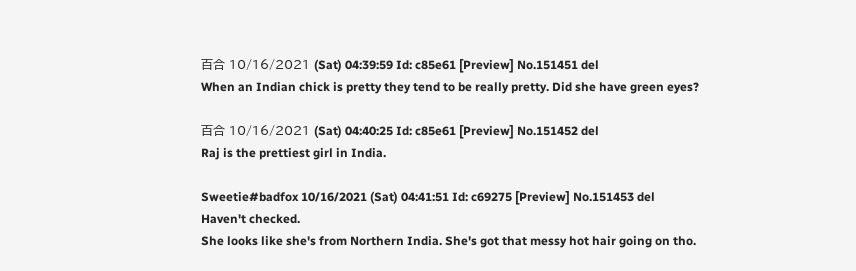百合 10/16/2021 (Sat) 04:39:59 Id: c85e61 [Preview] No.151451 del
When an Indian chick is pretty they tend to be really pretty. Did she have green eyes?

百合 10/16/2021 (Sat) 04:40:25 Id: c85e61 [Preview] No.151452 del
Raj is the prettiest girl in India.

Sweetie#badfox 10/16/2021 (Sat) 04:41:51 Id: c69275 [Preview] No.151453 del
Haven't checked.
She looks like she's from Northern India. She's got that messy hot hair going on tho.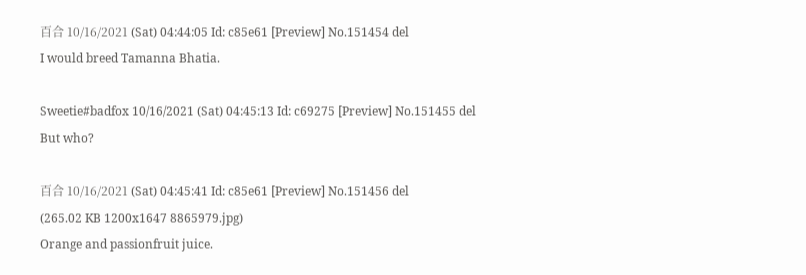百合 10/16/2021 (Sat) 04:44:05 Id: c85e61 [Preview] No.151454 del
I would breed Tamanna Bhatia.

Sweetie#badfox 10/16/2021 (Sat) 04:45:13 Id: c69275 [Preview] No.151455 del
But who?

百合 10/16/2021 (Sat) 04:45:41 Id: c85e61 [Preview] No.151456 del
(265.02 KB 1200x1647 8865979.jpg)
Orange and passionfruit juice.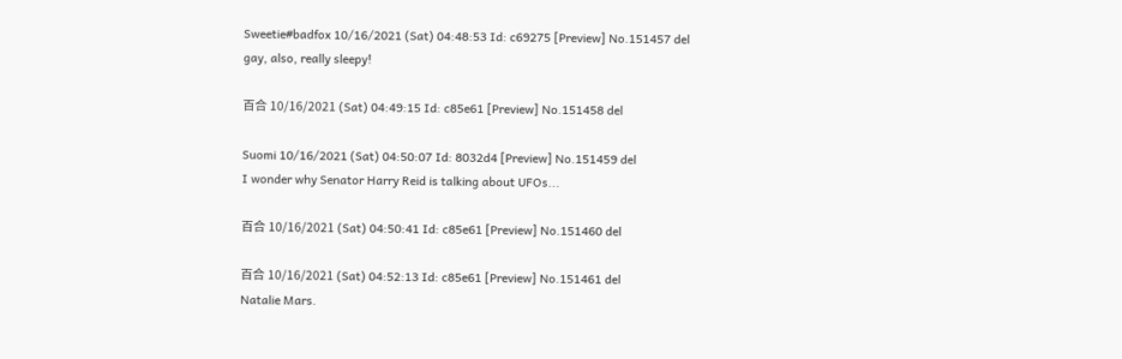Sweetie#badfox 10/16/2021 (Sat) 04:48:53 Id: c69275 [Preview] No.151457 del
gay, also, really sleepy!

百合 10/16/2021 (Sat) 04:49:15 Id: c85e61 [Preview] No.151458 del

Suomi 10/16/2021 (Sat) 04:50:07 Id: 8032d4 [Preview] No.151459 del
I wonder why Senator Harry Reid is talking about UFOs...

百合 10/16/2021 (Sat) 04:50:41 Id: c85e61 [Preview] No.151460 del

百合 10/16/2021 (Sat) 04:52:13 Id: c85e61 [Preview] No.151461 del
Natalie Mars.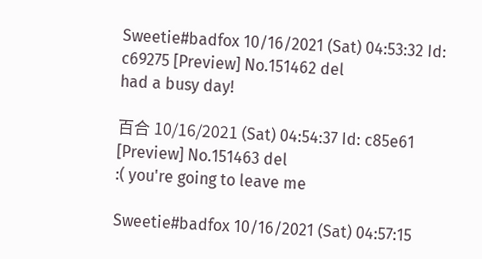Sweetie#badfox 10/16/2021 (Sat) 04:53:32 Id: c69275 [Preview] No.151462 del
had a busy day!

百合 10/16/2021 (Sat) 04:54:37 Id: c85e61 [Preview] No.151463 del
:( you're going to leave me

Sweetie#badfox 10/16/2021 (Sat) 04:57:15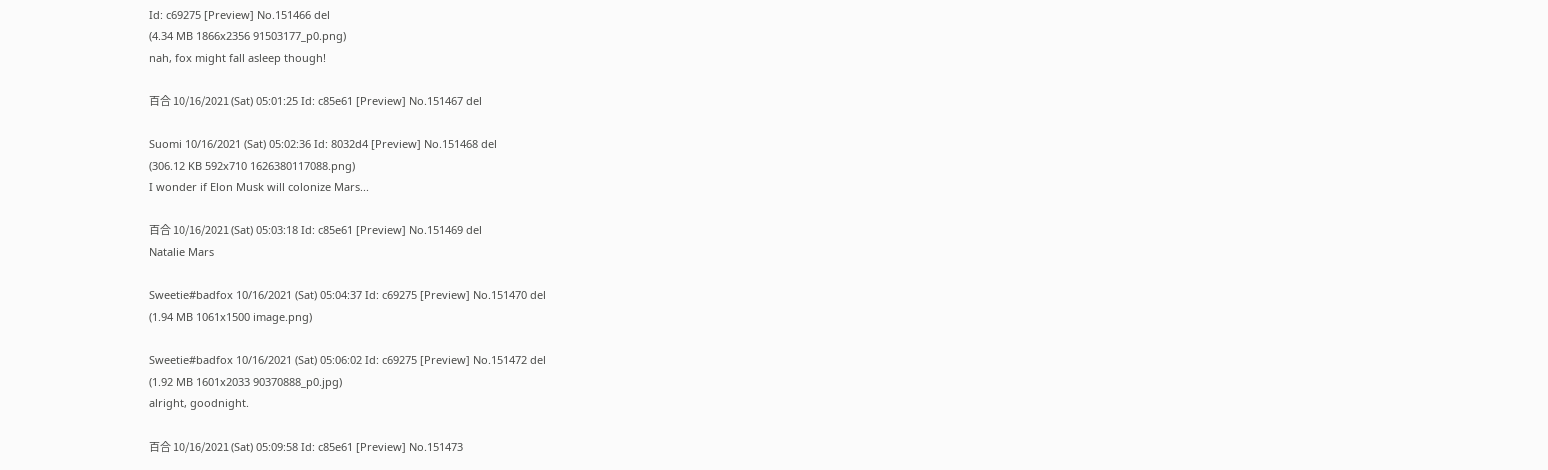Id: c69275 [Preview] No.151466 del
(4.34 MB 1866x2356 91503177_p0.png)
nah, fox might fall asleep though!

百合 10/16/2021 (Sat) 05:01:25 Id: c85e61 [Preview] No.151467 del

Suomi 10/16/2021 (Sat) 05:02:36 Id: 8032d4 [Preview] No.151468 del
(306.12 KB 592x710 1626380117088.png)
I wonder if Elon Musk will colonize Mars...

百合 10/16/2021 (Sat) 05:03:18 Id: c85e61 [Preview] No.151469 del
Natalie Mars

Sweetie#badfox 10/16/2021 (Sat) 05:04:37 Id: c69275 [Preview] No.151470 del
(1.94 MB 1061x1500 image.png)

Sweetie#badfox 10/16/2021 (Sat) 05:06:02 Id: c69275 [Preview] No.151472 del
(1.92 MB 1601x2033 90370888_p0.jpg)
alright, goodnight.

百合 10/16/2021 (Sat) 05:09:58 Id: c85e61 [Preview] No.151473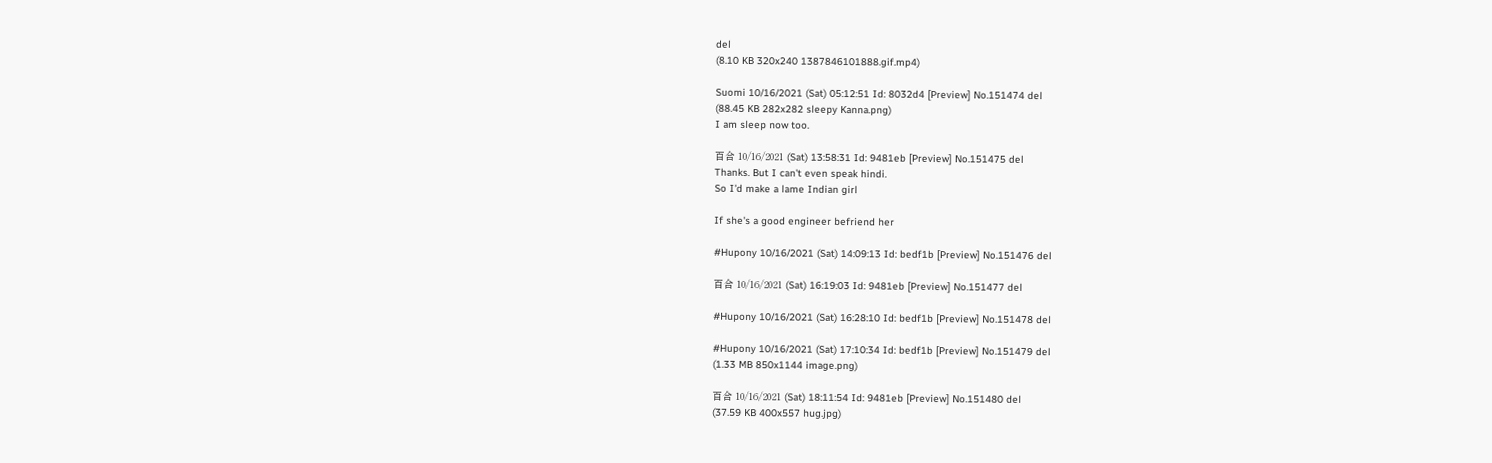del
(8.10 KB 320x240 1387846101888.gif.mp4)

Suomi 10/16/2021 (Sat) 05:12:51 Id: 8032d4 [Preview] No.151474 del
(88.45 KB 282x282 sleepy Kanna.png)
I am sleep now too.

百合 10/16/2021 (Sat) 13:58:31 Id: 9481eb [Preview] No.151475 del
Thanks. But I can't even speak hindi.
So I'd make a lame Indian girl

If she's a good engineer befriend her

#Hupony 10/16/2021 (Sat) 14:09:13 Id: bedf1b [Preview] No.151476 del

百合 10/16/2021 (Sat) 16:19:03 Id: 9481eb [Preview] No.151477 del

#Hupony 10/16/2021 (Sat) 16:28:10 Id: bedf1b [Preview] No.151478 del

#Hupony 10/16/2021 (Sat) 17:10:34 Id: bedf1b [Preview] No.151479 del
(1.33 MB 850x1144 image.png)

百合 10/16/2021 (Sat) 18:11:54 Id: 9481eb [Preview] No.151480 del
(37.59 KB 400x557 hug.jpg)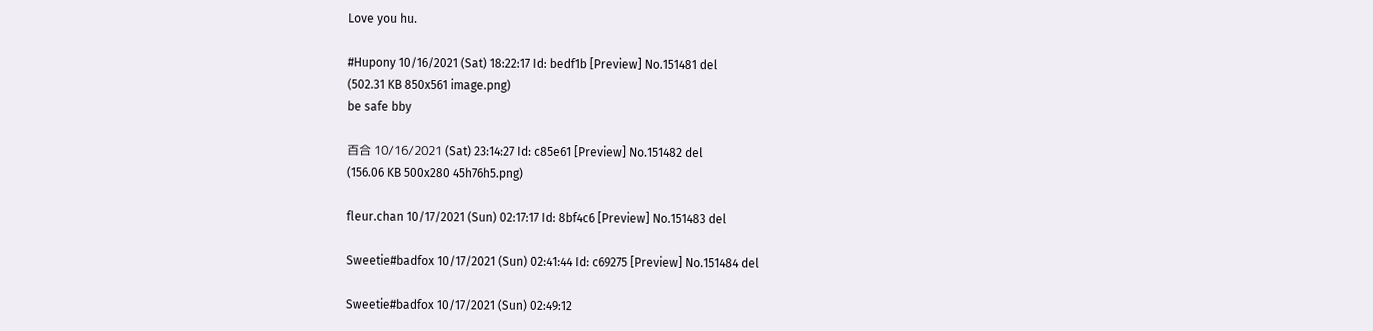Love you hu.

#Hupony 10/16/2021 (Sat) 18:22:17 Id: bedf1b [Preview] No.151481 del
(502.31 KB 850x561 image.png)
be safe bby

百合 10/16/2021 (Sat) 23:14:27 Id: c85e61 [Preview] No.151482 del
(156.06 KB 500x280 45h76h5.png)

fleur.chan 10/17/2021 (Sun) 02:17:17 Id: 8bf4c6 [Preview] No.151483 del

Sweetie#badfox 10/17/2021 (Sun) 02:41:44 Id: c69275 [Preview] No.151484 del

Sweetie#badfox 10/17/2021 (Sun) 02:49:12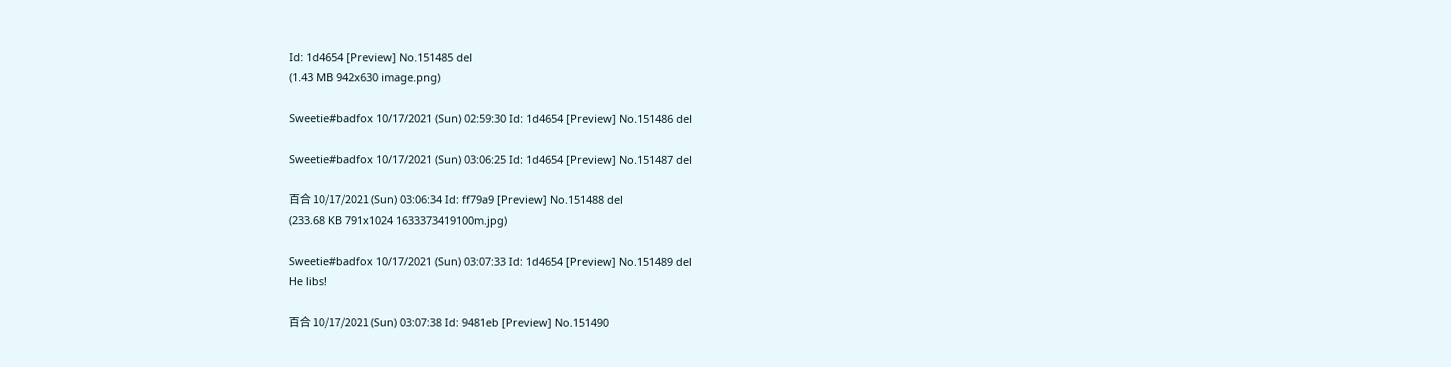Id: 1d4654 [Preview] No.151485 del
(1.43 MB 942x630 image.png)

Sweetie#badfox 10/17/2021 (Sun) 02:59:30 Id: 1d4654 [Preview] No.151486 del

Sweetie#badfox 10/17/2021 (Sun) 03:06:25 Id: 1d4654 [Preview] No.151487 del

百合 10/17/2021 (Sun) 03:06:34 Id: ff79a9 [Preview] No.151488 del
(233.68 KB 791x1024 1633373419100m.jpg)

Sweetie#badfox 10/17/2021 (Sun) 03:07:33 Id: 1d4654 [Preview] No.151489 del
He libs!

百合 10/17/2021 (Sun) 03:07:38 Id: 9481eb [Preview] No.151490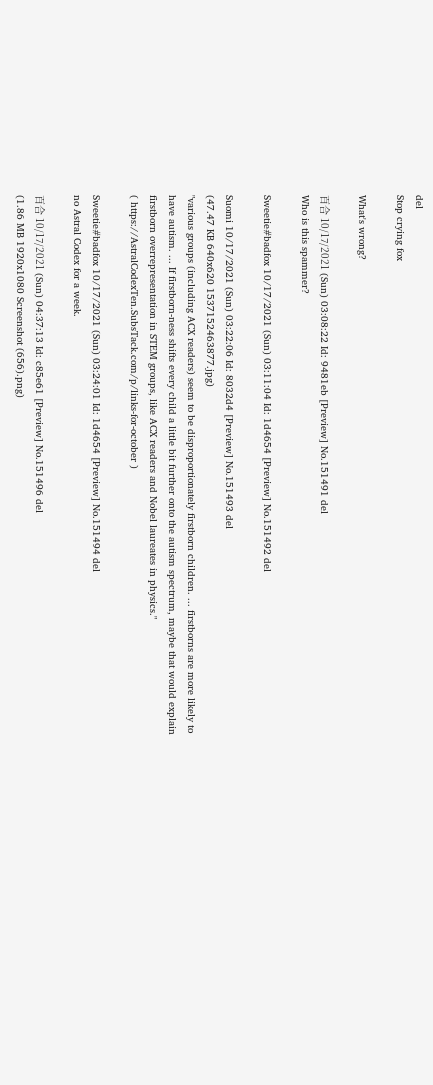del
Stop crying fox

What's wrong?

百合 10/17/2021 (Sun) 03:08:22 Id: 9481eb [Preview] No.151491 del
Who is this spammer?

Sweetie#badfox 10/17/2021 (Sun) 03:11:04 Id: 1d4654 [Preview] No.151492 del

Suomi 10/17/2021 (Sun) 03:22:06 Id: 8032d4 [Preview] No.151493 del
(47.47 KB 640x620 1537152463877.jpg)
"various groups (including ACX readers) seem to be disproportionately firstborn children. ... firstborns are more likely to have autism. ... If firstborn-ness shifts every child a little bit further onto the autism spectrum, maybe that would explain firstborn overrepresentation in STEM groups, like ACX readers and Nobel laureates in physics."
( https://AstralCodexTen.SubsTack.com/p/links-for-october )

Sweetie#badfox 10/17/2021 (Sun) 03:24:01 Id: 1d4654 [Preview] No.151494 del
no Astral Codex for a week.

百合 10/17/2021 (Sun) 04:37:13 Id: c85e61 [Preview] No.151496 del
(1.86 MB 1920x1080 Screenshot (656).png)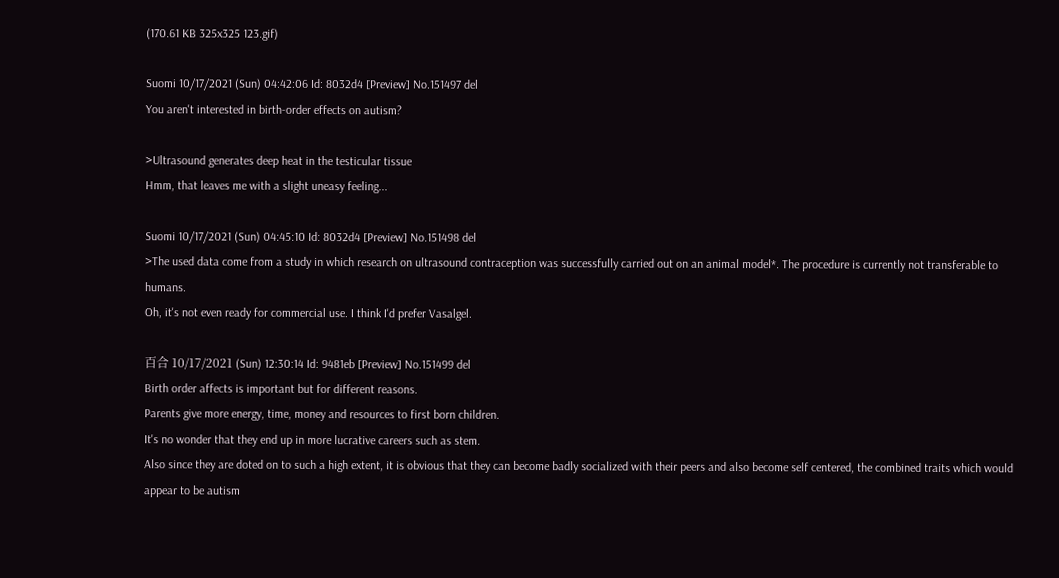(170.61 KB 325x325 123.gif)

Suomi 10/17/2021 (Sun) 04:42:06 Id: 8032d4 [Preview] No.151497 del
You aren't interested in birth-order effects on autism?

>Ultrasound generates deep heat in the testicular tissue
Hmm, that leaves me with a slight uneasy feeling...

Suomi 10/17/2021 (Sun) 04:45:10 Id: 8032d4 [Preview] No.151498 del
>The used data come from a study in which research on ultrasound contraception was successfully carried out on an animal model*. The procedure is currently not transferable to humans.
Oh, it's not even ready for commercial use. I think I'd prefer Vasalgel.

百合 10/17/2021 (Sun) 12:30:14 Id: 9481eb [Preview] No.151499 del
Birth order affects is important but for different reasons.
Parents give more energy, time, money and resources to first born children.
It's no wonder that they end up in more lucrative careers such as stem.
Also since they are doted on to such a high extent, it is obvious that they can become badly socialized with their peers and also become self centered, the combined traits which would appear to be autism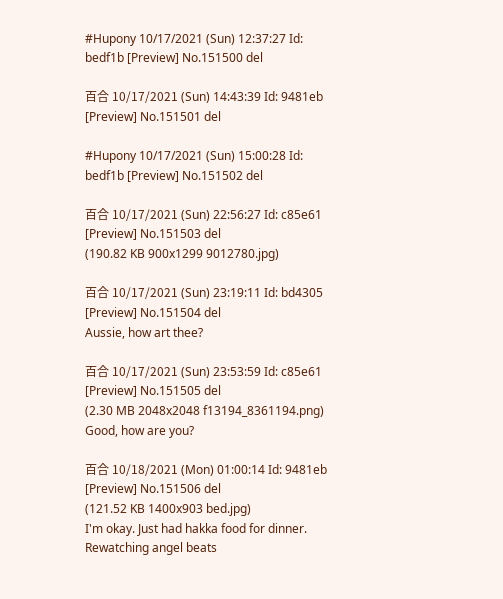#Hupony 10/17/2021 (Sun) 12:37:27 Id: bedf1b [Preview] No.151500 del

百合 10/17/2021 (Sun) 14:43:39 Id: 9481eb [Preview] No.151501 del

#Hupony 10/17/2021 (Sun) 15:00:28 Id: bedf1b [Preview] No.151502 del

百合 10/17/2021 (Sun) 22:56:27 Id: c85e61 [Preview] No.151503 del
(190.82 KB 900x1299 9012780.jpg)

百合 10/17/2021 (Sun) 23:19:11 Id: bd4305 [Preview] No.151504 del
Aussie, how art thee?

百合 10/17/2021 (Sun) 23:53:59 Id: c85e61 [Preview] No.151505 del
(2.30 MB 2048x2048 f13194_8361194.png)
Good, how are you?

百合 10/18/2021 (Mon) 01:00:14 Id: 9481eb [Preview] No.151506 del
(121.52 KB 1400x903 bed.jpg)
I'm okay. Just had hakka food for dinner.
Rewatching angel beats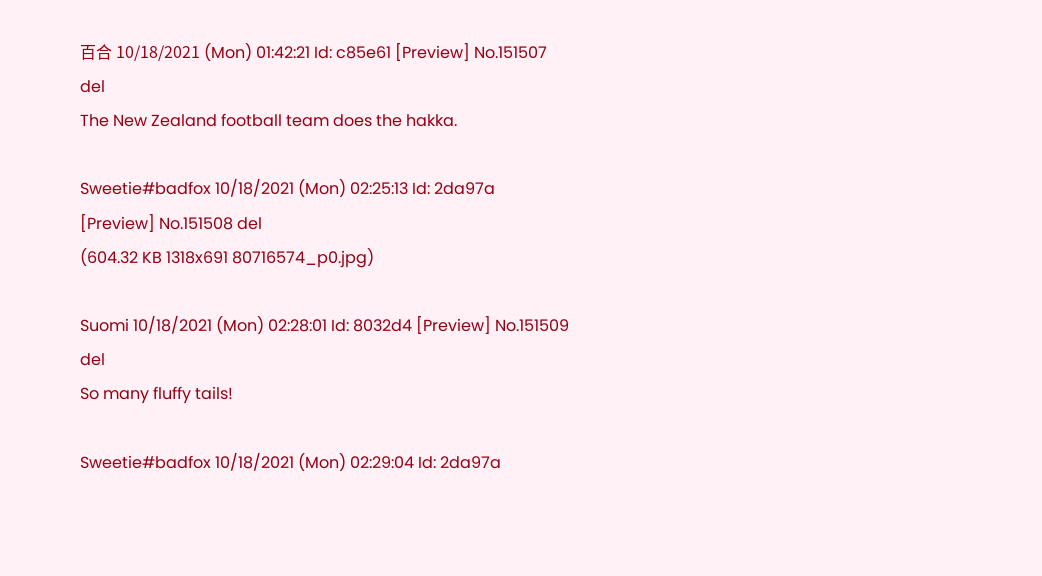百合 10/18/2021 (Mon) 01:42:21 Id: c85e61 [Preview] No.151507 del
The New Zealand football team does the hakka.

Sweetie#badfox 10/18/2021 (Mon) 02:25:13 Id: 2da97a [Preview] No.151508 del
(604.32 KB 1318x691 80716574_p0.jpg)

Suomi 10/18/2021 (Mon) 02:28:01 Id: 8032d4 [Preview] No.151509 del
So many fluffy tails!

Sweetie#badfox 10/18/2021 (Mon) 02:29:04 Id: 2da97a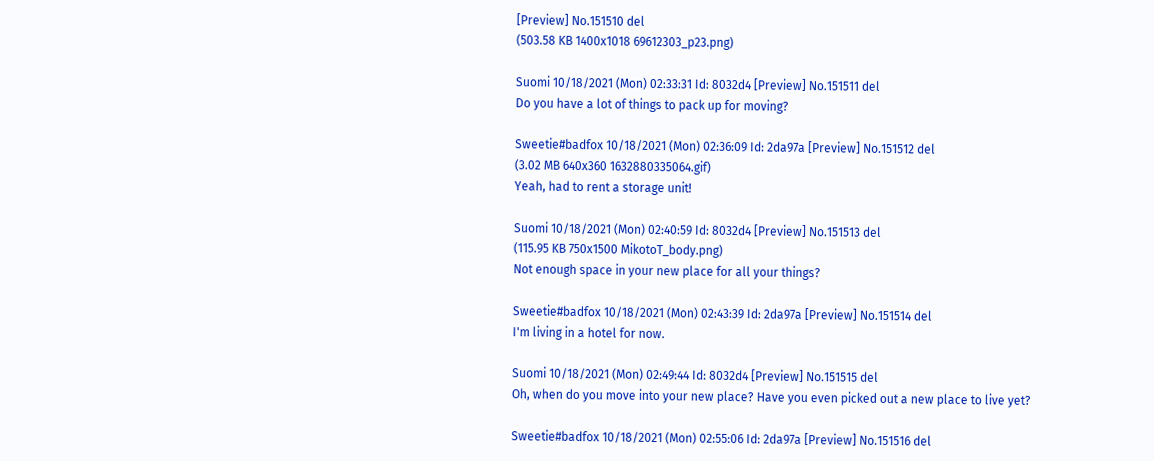[Preview] No.151510 del
(503.58 KB 1400x1018 69612303_p23.png)

Suomi 10/18/2021 (Mon) 02:33:31 Id: 8032d4 [Preview] No.151511 del
Do you have a lot of things to pack up for moving?

Sweetie#badfox 10/18/2021 (Mon) 02:36:09 Id: 2da97a [Preview] No.151512 del
(3.02 MB 640x360 1632880335064.gif)
Yeah, had to rent a storage unit!

Suomi 10/18/2021 (Mon) 02:40:59 Id: 8032d4 [Preview] No.151513 del
(115.95 KB 750x1500 MikotoT_body.png)
Not enough space in your new place for all your things?

Sweetie#badfox 10/18/2021 (Mon) 02:43:39 Id: 2da97a [Preview] No.151514 del
I'm living in a hotel for now.

Suomi 10/18/2021 (Mon) 02:49:44 Id: 8032d4 [Preview] No.151515 del
Oh, when do you move into your new place? Have you even picked out a new place to live yet?

Sweetie#badfox 10/18/2021 (Mon) 02:55:06 Id: 2da97a [Preview] No.151516 del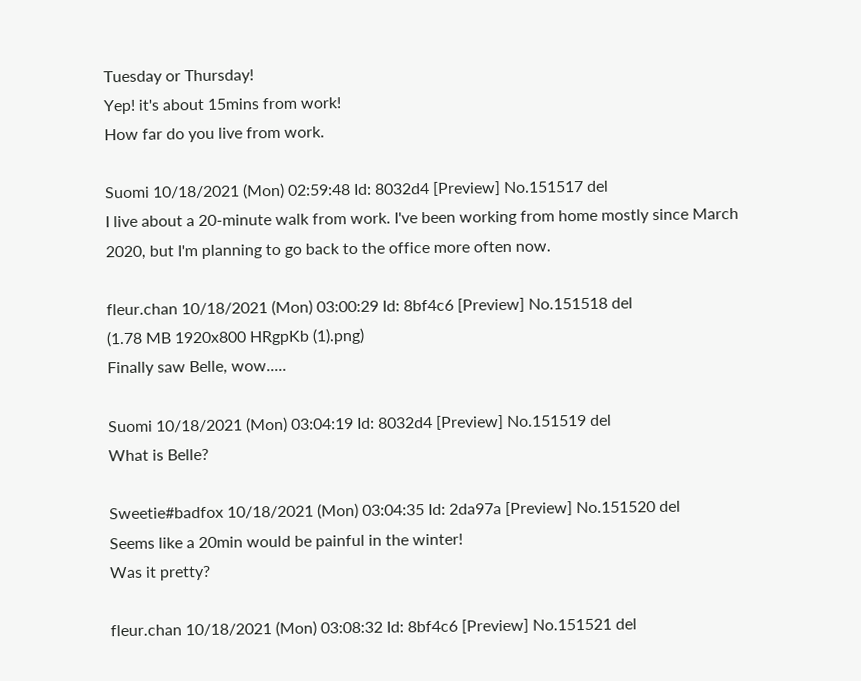Tuesday or Thursday!
Yep! it's about 15mins from work!
How far do you live from work.

Suomi 10/18/2021 (Mon) 02:59:48 Id: 8032d4 [Preview] No.151517 del
I live about a 20-minute walk from work. I've been working from home mostly since March 2020, but I'm planning to go back to the office more often now.

fleur.chan 10/18/2021 (Mon) 03:00:29 Id: 8bf4c6 [Preview] No.151518 del
(1.78 MB 1920x800 HRgpKb (1).png)
Finally saw Belle, wow.....

Suomi 10/18/2021 (Mon) 03:04:19 Id: 8032d4 [Preview] No.151519 del
What is Belle?

Sweetie#badfox 10/18/2021 (Mon) 03:04:35 Id: 2da97a [Preview] No.151520 del
Seems like a 20min would be painful in the winter!
Was it pretty?

fleur.chan 10/18/2021 (Mon) 03:08:32 Id: 8bf4c6 [Preview] No.151521 del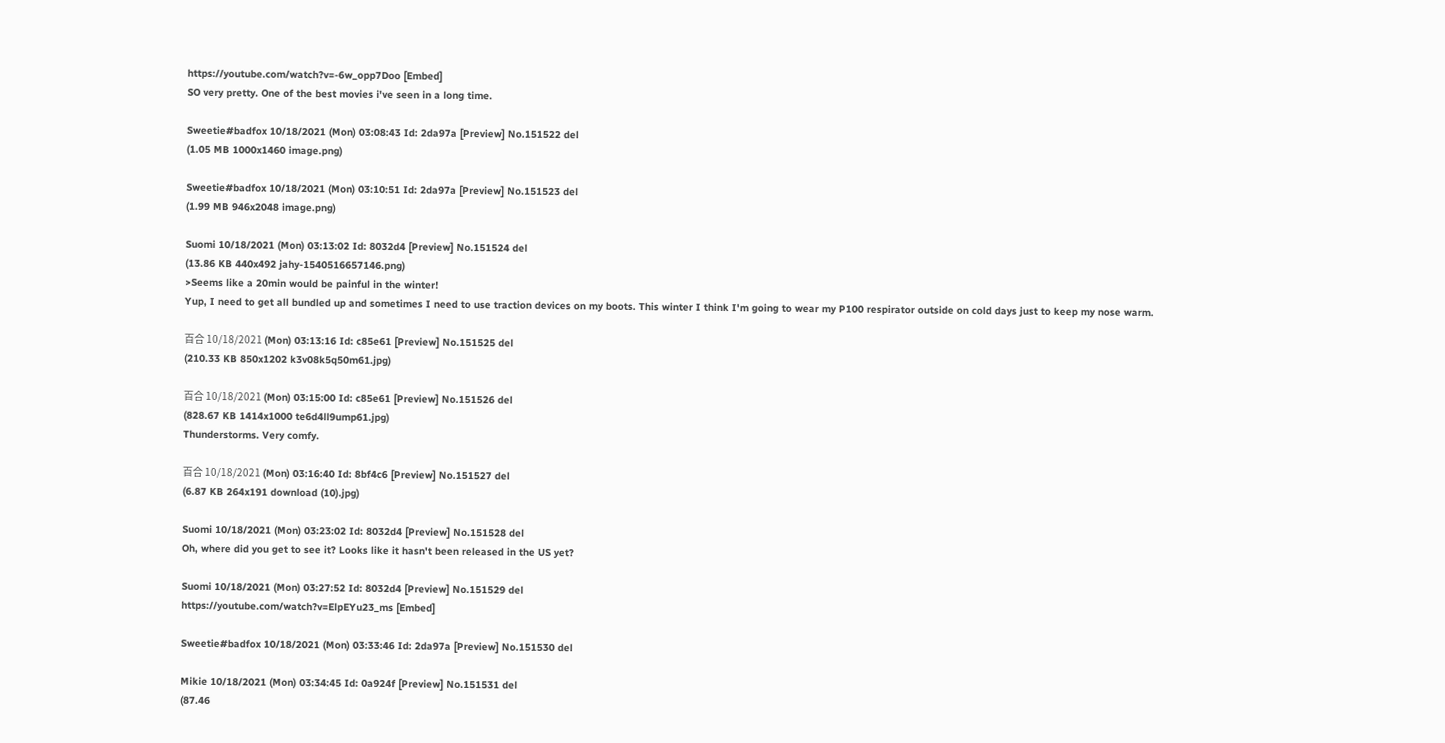https://youtube.com/watch?v=-6w_opp7Doo [Embed]
SO very pretty. One of the best movies i've seen in a long time.

Sweetie#badfox 10/18/2021 (Mon) 03:08:43 Id: 2da97a [Preview] No.151522 del
(1.05 MB 1000x1460 image.png)

Sweetie#badfox 10/18/2021 (Mon) 03:10:51 Id: 2da97a [Preview] No.151523 del
(1.99 MB 946x2048 image.png)

Suomi 10/18/2021 (Mon) 03:13:02 Id: 8032d4 [Preview] No.151524 del
(13.86 KB 440x492 jahy-1540516657146.png)
>Seems like a 20min would be painful in the winter!
Yup, I need to get all bundled up and sometimes I need to use traction devices on my boots. This winter I think I'm going to wear my P100 respirator outside on cold days just to keep my nose warm.

百合 10/18/2021 (Mon) 03:13:16 Id: c85e61 [Preview] No.151525 del
(210.33 KB 850x1202 k3v08k5q50m61.jpg)

百合 10/18/2021 (Mon) 03:15:00 Id: c85e61 [Preview] No.151526 del
(828.67 KB 1414x1000 te6d4ll9ump61.jpg)
Thunderstorms. Very comfy.

百合 10/18/2021 (Mon) 03:16:40 Id: 8bf4c6 [Preview] No.151527 del
(6.87 KB 264x191 download (10).jpg)

Suomi 10/18/2021 (Mon) 03:23:02 Id: 8032d4 [Preview] No.151528 del
Oh, where did you get to see it? Looks like it hasn't been released in the US yet?

Suomi 10/18/2021 (Mon) 03:27:52 Id: 8032d4 [Preview] No.151529 del
https://youtube.com/watch?v=ElpEYu23_ms [Embed]

Sweetie#badfox 10/18/2021 (Mon) 03:33:46 Id: 2da97a [Preview] No.151530 del

Mikie 10/18/2021 (Mon) 03:34:45 Id: 0a924f [Preview] No.151531 del
(87.46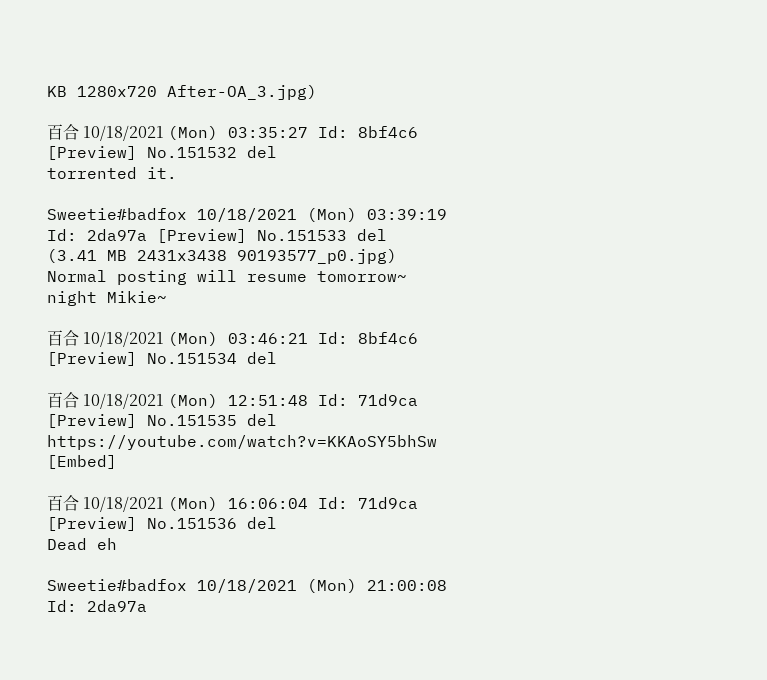KB 1280x720 After-OA_3.jpg)

百合 10/18/2021 (Mon) 03:35:27 Id: 8bf4c6 [Preview] No.151532 del
torrented it.

Sweetie#badfox 10/18/2021 (Mon) 03:39:19 Id: 2da97a [Preview] No.151533 del
(3.41 MB 2431x3438 90193577_p0.jpg)
Normal posting will resume tomorrow~
night Mikie~

百合 10/18/2021 (Mon) 03:46:21 Id: 8bf4c6 [Preview] No.151534 del

百合 10/18/2021 (Mon) 12:51:48 Id: 71d9ca [Preview] No.151535 del
https://youtube.com/watch?v=KKAoSY5bhSw [Embed]

百合 10/18/2021 (Mon) 16:06:04 Id: 71d9ca [Preview] No.151536 del
Dead eh

Sweetie#badfox 10/18/2021 (Mon) 21:00:08 Id: 2da97a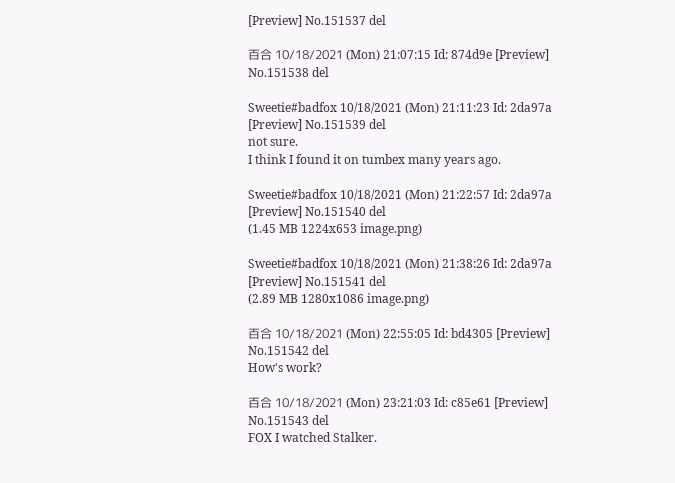[Preview] No.151537 del

百合 10/18/2021 (Mon) 21:07:15 Id: 874d9e [Preview] No.151538 del

Sweetie#badfox 10/18/2021 (Mon) 21:11:23 Id: 2da97a [Preview] No.151539 del
not sure.
I think I found it on tumbex many years ago.

Sweetie#badfox 10/18/2021 (Mon) 21:22:57 Id: 2da97a [Preview] No.151540 del
(1.45 MB 1224x653 image.png)

Sweetie#badfox 10/18/2021 (Mon) 21:38:26 Id: 2da97a [Preview] No.151541 del
(2.89 MB 1280x1086 image.png)

百合 10/18/2021 (Mon) 22:55:05 Id: bd4305 [Preview] No.151542 del
How's work?

百合 10/18/2021 (Mon) 23:21:03 Id: c85e61 [Preview] No.151543 del
FOX I watched Stalker.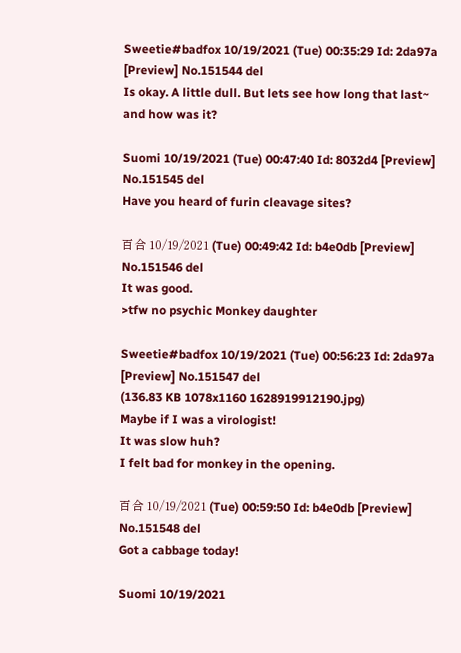Sweetie#badfox 10/19/2021 (Tue) 00:35:29 Id: 2da97a [Preview] No.151544 del
Is okay. A little dull. But lets see how long that last~
and how was it?

Suomi 10/19/2021 (Tue) 00:47:40 Id: 8032d4 [Preview] No.151545 del
Have you heard of furin cleavage sites?

百合 10/19/2021 (Tue) 00:49:42 Id: b4e0db [Preview] No.151546 del
It was good.
>tfw no psychic Monkey daughter

Sweetie#badfox 10/19/2021 (Tue) 00:56:23 Id: 2da97a [Preview] No.151547 del
(136.83 KB 1078x1160 1628919912190.jpg)
Maybe if I was a virologist!
It was slow huh?
I felt bad for monkey in the opening.

百合 10/19/2021 (Tue) 00:59:50 Id: b4e0db [Preview] No.151548 del
Got a cabbage today!

Suomi 10/19/2021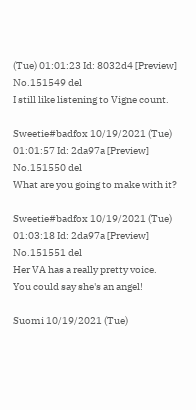(Tue) 01:01:23 Id: 8032d4 [Preview] No.151549 del
I still like listening to Vigne count.

Sweetie#badfox 10/19/2021 (Tue) 01:01:57 Id: 2da97a [Preview] No.151550 del
What are you going to make with it?

Sweetie#badfox 10/19/2021 (Tue) 01:03:18 Id: 2da97a [Preview] No.151551 del
Her VA has a really pretty voice.
You could say she's an angel!

Suomi 10/19/2021 (Tue)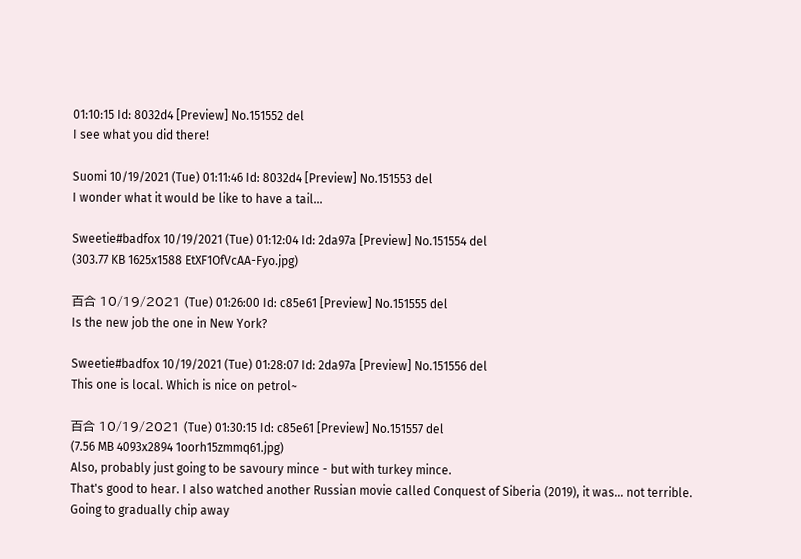01:10:15 Id: 8032d4 [Preview] No.151552 del
I see what you did there!

Suomi 10/19/2021 (Tue) 01:11:46 Id: 8032d4 [Preview] No.151553 del
I wonder what it would be like to have a tail...

Sweetie#badfox 10/19/2021 (Tue) 01:12:04 Id: 2da97a [Preview] No.151554 del
(303.77 KB 1625x1588 EtXF1OfVcAA-Fyo.jpg)

百合 10/19/2021 (Tue) 01:26:00 Id: c85e61 [Preview] No.151555 del
Is the new job the one in New York?

Sweetie#badfox 10/19/2021 (Tue) 01:28:07 Id: 2da97a [Preview] No.151556 del
This one is local. Which is nice on petrol~

百合 10/19/2021 (Tue) 01:30:15 Id: c85e61 [Preview] No.151557 del
(7.56 MB 4093x2894 1oorh15zmmq61.jpg)
Also, probably just going to be savoury mince - but with turkey mince.
That's good to hear. I also watched another Russian movie called Conquest of Siberia (2019), it was... not terrible.
Going to gradually chip away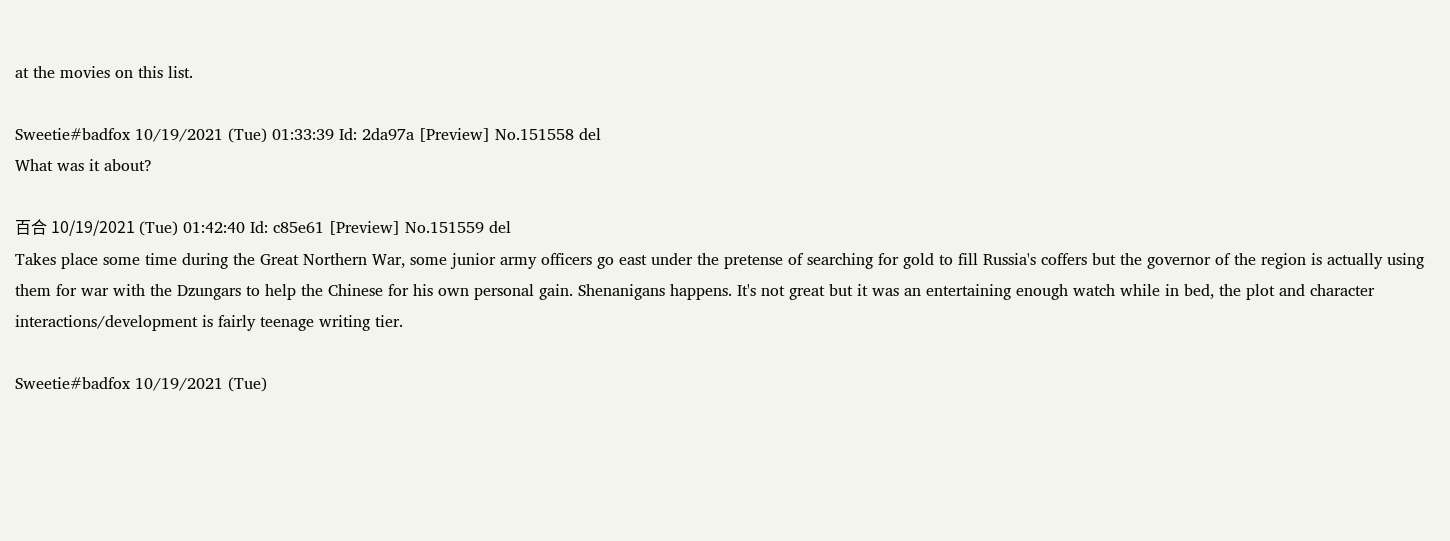at the movies on this list.

Sweetie#badfox 10/19/2021 (Tue) 01:33:39 Id: 2da97a [Preview] No.151558 del
What was it about?

百合 10/19/2021 (Tue) 01:42:40 Id: c85e61 [Preview] No.151559 del
Takes place some time during the Great Northern War, some junior army officers go east under the pretense of searching for gold to fill Russia's coffers but the governor of the region is actually using them for war with the Dzungars to help the Chinese for his own personal gain. Shenanigans happens. It's not great but it was an entertaining enough watch while in bed, the plot and character interactions/development is fairly teenage writing tier.

Sweetie#badfox 10/19/2021 (Tue)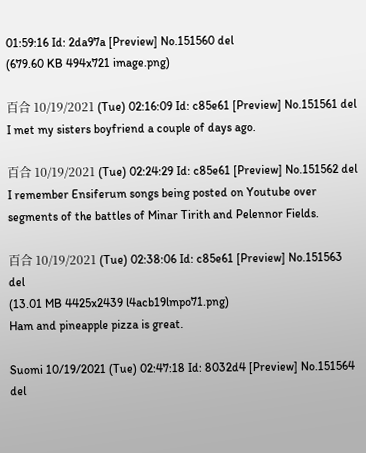01:59:16 Id: 2da97a [Preview] No.151560 del
(679.60 KB 494x721 image.png)

百合 10/19/2021 (Tue) 02:16:09 Id: c85e61 [Preview] No.151561 del
I met my sisters boyfriend a couple of days ago.

百合 10/19/2021 (Tue) 02:24:29 Id: c85e61 [Preview] No.151562 del
I remember Ensiferum songs being posted on Youtube over segments of the battles of Minar Tirith and Pelennor Fields.

百合 10/19/2021 (Tue) 02:38:06 Id: c85e61 [Preview] No.151563 del
(13.01 MB 4425x2439 l4acb19lmpo71.png)
Ham and pineapple pizza is great.

Suomi 10/19/2021 (Tue) 02:47:18 Id: 8032d4 [Preview] No.151564 del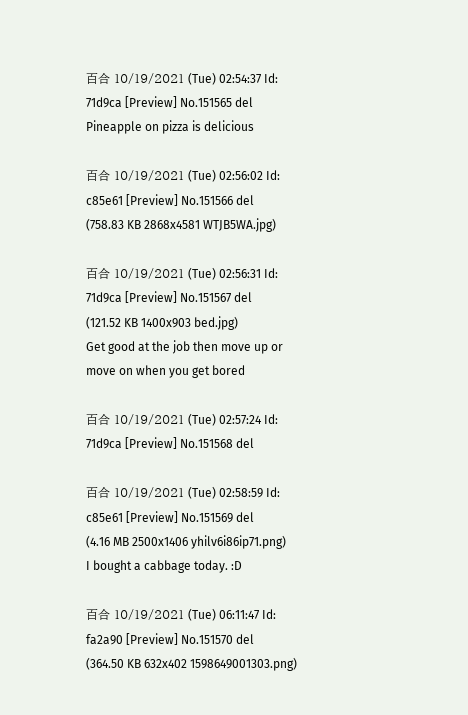百合 10/19/2021 (Tue) 02:54:37 Id: 71d9ca [Preview] No.151565 del
Pineapple on pizza is delicious

百合 10/19/2021 (Tue) 02:56:02 Id: c85e61 [Preview] No.151566 del
(758.83 KB 2868x4581 WTJB5WA.jpg)

百合 10/19/2021 (Tue) 02:56:31 Id: 71d9ca [Preview] No.151567 del
(121.52 KB 1400x903 bed.jpg)
Get good at the job then move up or move on when you get bored

百合 10/19/2021 (Tue) 02:57:24 Id: 71d9ca [Preview] No.151568 del

百合 10/19/2021 (Tue) 02:58:59 Id: c85e61 [Preview] No.151569 del
(4.16 MB 2500x1406 yhilv6i86ip71.png)
I bought a cabbage today. :D

百合 10/19/2021 (Tue) 06:11:47 Id: fa2a90 [Preview] No.151570 del
(364.50 KB 632x402 1598649001303.png)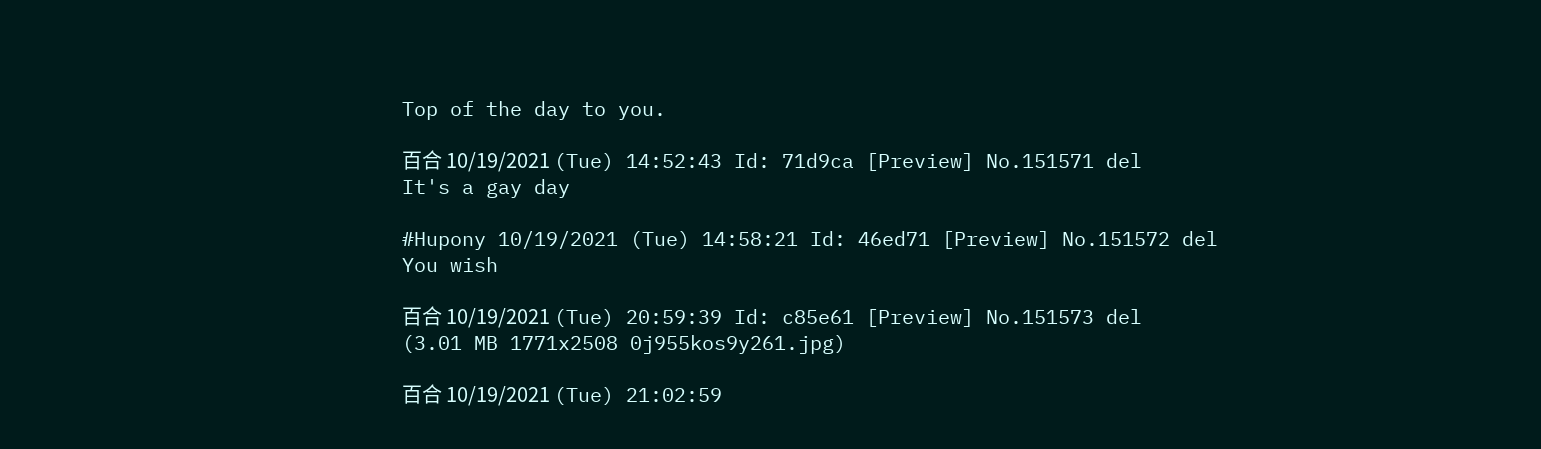Top of the day to you.

百合 10/19/2021 (Tue) 14:52:43 Id: 71d9ca [Preview] No.151571 del
It's a gay day

#Hupony 10/19/2021 (Tue) 14:58:21 Id: 46ed71 [Preview] No.151572 del
You wish

百合 10/19/2021 (Tue) 20:59:39 Id: c85e61 [Preview] No.151573 del
(3.01 MB 1771x2508 0j955kos9y261.jpg)

百合 10/19/2021 (Tue) 21:02:59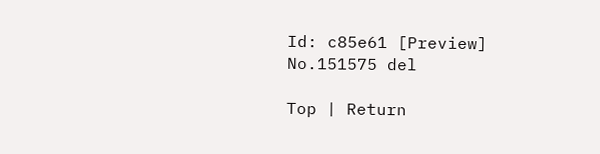Id: c85e61 [Preview] No.151575 del

Top | Return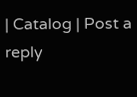| Catalog | Post a reply